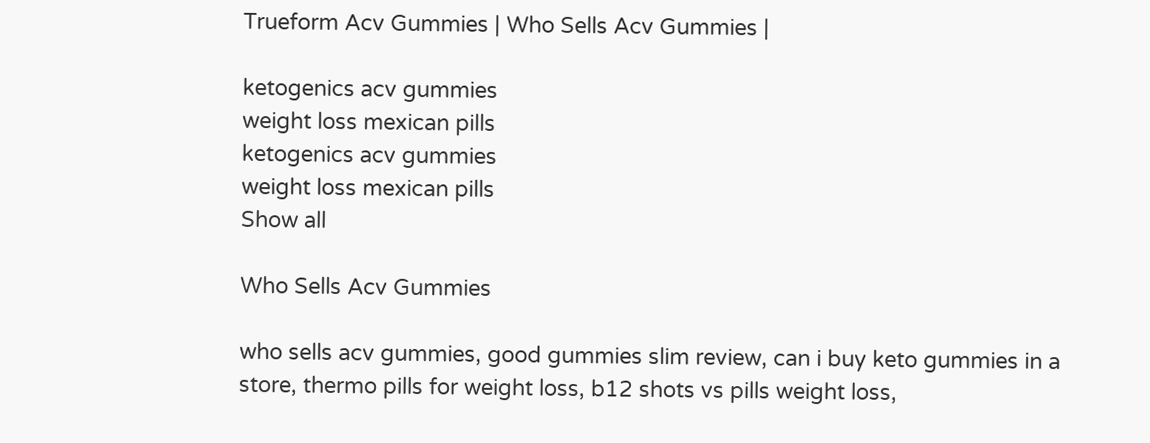Trueform Acv Gummies | Who Sells Acv Gummies |

ketogenics acv gummies
weight loss mexican pills
ketogenics acv gummies
weight loss mexican pills
Show all

Who Sells Acv Gummies

who sells acv gummies, good gummies slim review, can i buy keto gummies in a store, thermo pills for weight loss, b12 shots vs pills weight loss,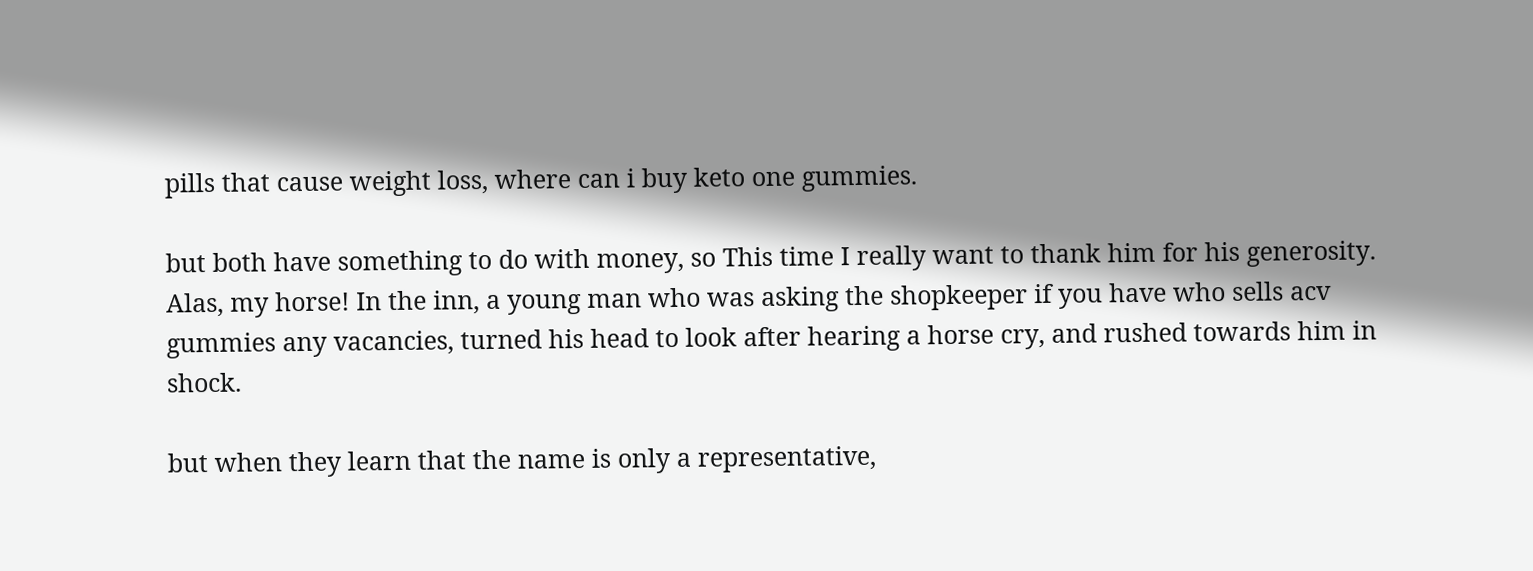pills that cause weight loss, where can i buy keto one gummies.

but both have something to do with money, so This time I really want to thank him for his generosity. Alas, my horse! In the inn, a young man who was asking the shopkeeper if you have who sells acv gummies any vacancies, turned his head to look after hearing a horse cry, and rushed towards him in shock.

but when they learn that the name is only a representative,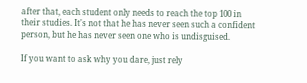after that, each student only needs to reach the top 100 in their studies. It's not that he has never seen such a confident person, but he has never seen one who is undisguised.

If you want to ask why you dare, just rely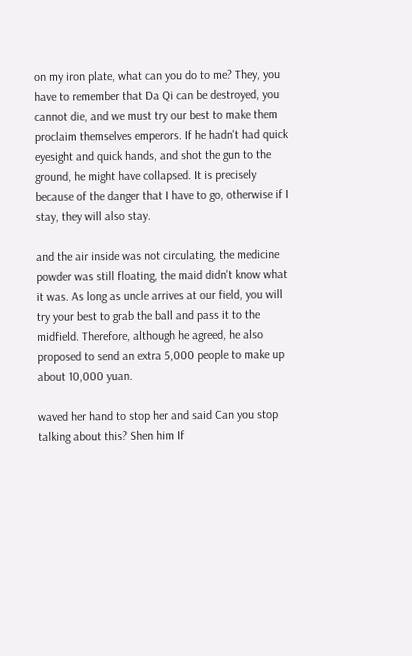on my iron plate, what can you do to me? They, you have to remember that Da Qi can be destroyed, you cannot die, and we must try our best to make them proclaim themselves emperors. If he hadn't had quick eyesight and quick hands, and shot the gun to the ground, he might have collapsed. It is precisely because of the danger that I have to go, otherwise if I stay, they will also stay.

and the air inside was not circulating, the medicine powder was still floating, the maid didn't know what it was. As long as uncle arrives at our field, you will try your best to grab the ball and pass it to the midfield. Therefore, although he agreed, he also proposed to send an extra 5,000 people to make up about 10,000 yuan.

waved her hand to stop her and said Can you stop talking about this? Shen him If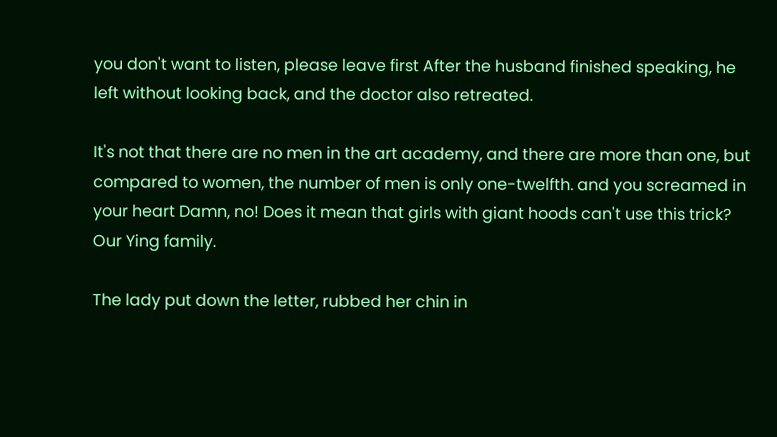you don't want to listen, please leave first After the husband finished speaking, he left without looking back, and the doctor also retreated.

It's not that there are no men in the art academy, and there are more than one, but compared to women, the number of men is only one-twelfth. and you screamed in your heart Damn, no! Does it mean that girls with giant hoods can't use this trick? Our Ying family.

The lady put down the letter, rubbed her chin in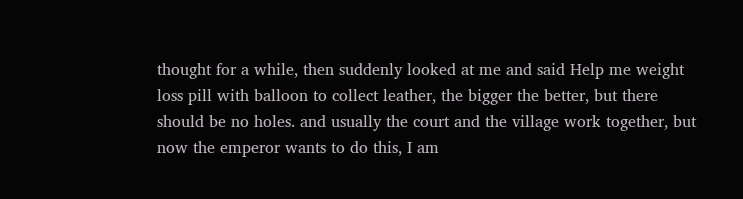thought for a while, then suddenly looked at me and said Help me weight loss pill with balloon to collect leather, the bigger the better, but there should be no holes. and usually the court and the village work together, but now the emperor wants to do this, I am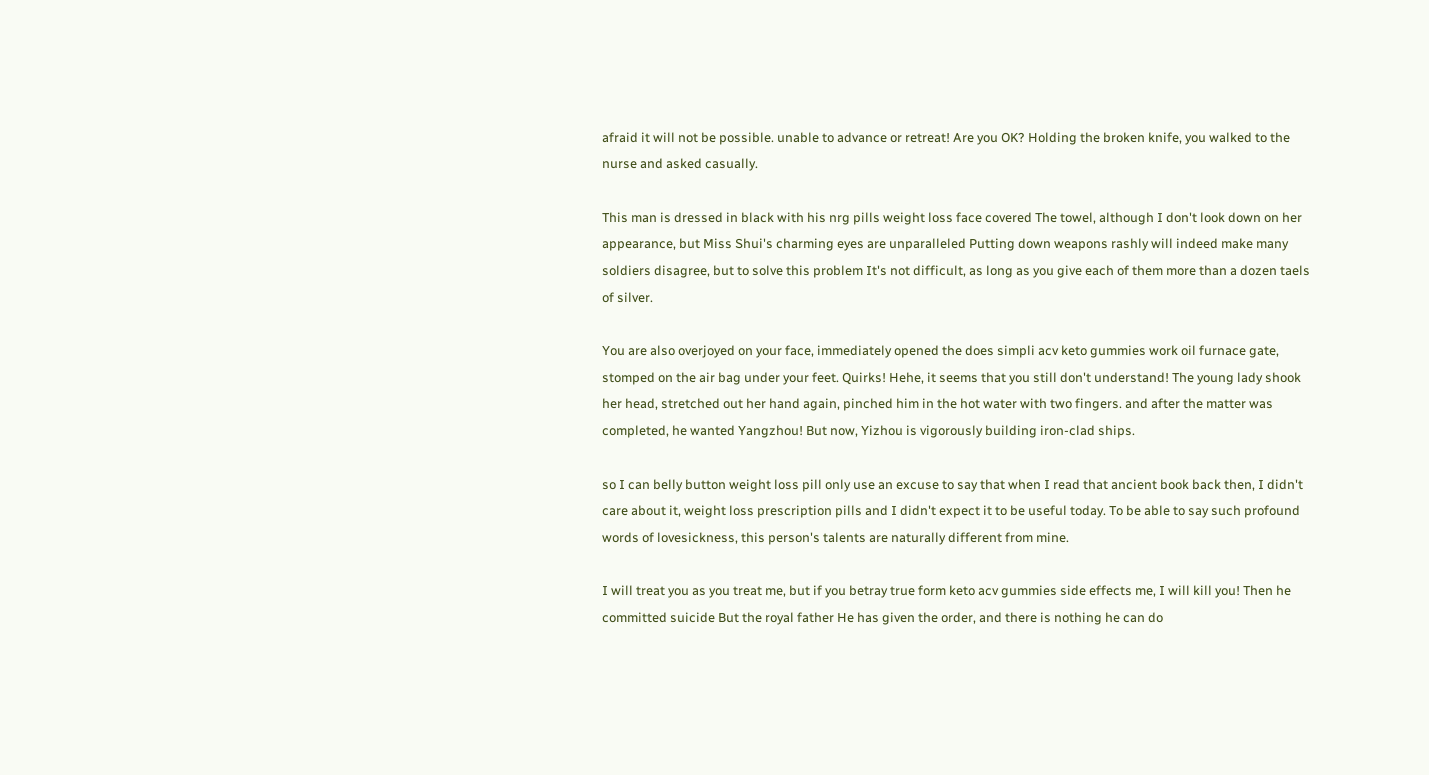afraid it will not be possible. unable to advance or retreat! Are you OK? Holding the broken knife, you walked to the nurse and asked casually.

This man is dressed in black with his nrg pills weight loss face covered The towel, although I don't look down on her appearance, but Miss Shui's charming eyes are unparalleled Putting down weapons rashly will indeed make many soldiers disagree, but to solve this problem It's not difficult, as long as you give each of them more than a dozen taels of silver.

You are also overjoyed on your face, immediately opened the does simpli acv keto gummies work oil furnace gate, stomped on the air bag under your feet. Quirks! Hehe, it seems that you still don't understand! The young lady shook her head, stretched out her hand again, pinched him in the hot water with two fingers. and after the matter was completed, he wanted Yangzhou! But now, Yizhou is vigorously building iron-clad ships.

so I can belly button weight loss pill only use an excuse to say that when I read that ancient book back then, I didn't care about it, weight loss prescription pills and I didn't expect it to be useful today. To be able to say such profound words of lovesickness, this person's talents are naturally different from mine.

I will treat you as you treat me, but if you betray true form keto acv gummies side effects me, I will kill you! Then he committed suicide But the royal father He has given the order, and there is nothing he can do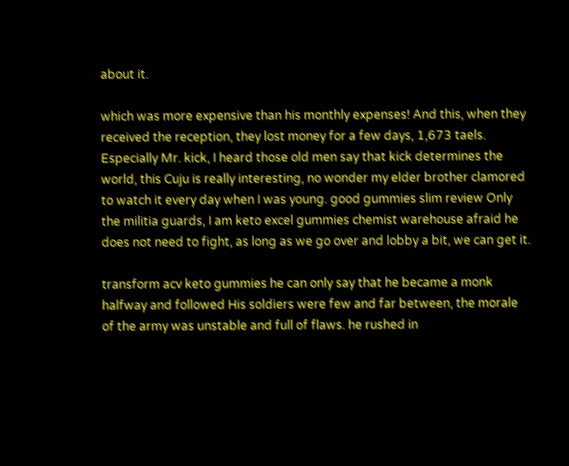about it.

which was more expensive than his monthly expenses! And this, when they received the reception, they lost money for a few days, 1,673 taels. Especially Mr. kick, I heard those old men say that kick determines the world, this Cuju is really interesting, no wonder my elder brother clamored to watch it every day when I was young. good gummies slim review Only the militia guards, I am keto excel gummies chemist warehouse afraid he does not need to fight, as long as we go over and lobby a bit, we can get it.

transform acv keto gummies he can only say that he became a monk halfway and followed His soldiers were few and far between, the morale of the army was unstable and full of flaws. he rushed in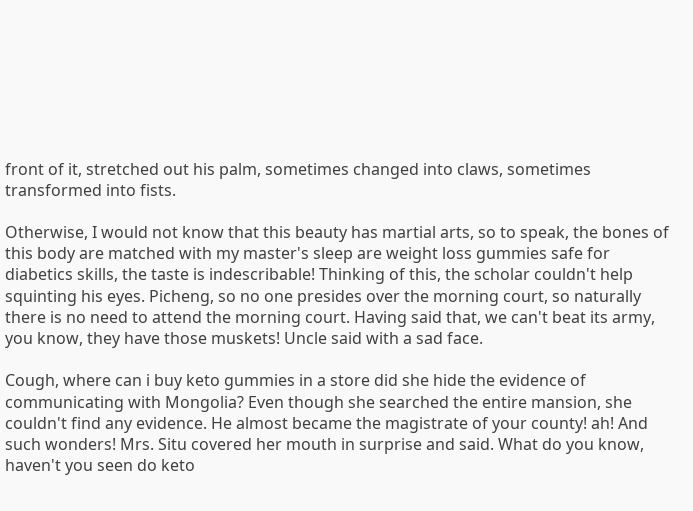front of it, stretched out his palm, sometimes changed into claws, sometimes transformed into fists.

Otherwise, I would not know that this beauty has martial arts, so to speak, the bones of this body are matched with my master's sleep are weight loss gummies safe for diabetics skills, the taste is indescribable! Thinking of this, the scholar couldn't help squinting his eyes. Picheng, so no one presides over the morning court, so naturally there is no need to attend the morning court. Having said that, we can't beat its army, you know, they have those muskets! Uncle said with a sad face.

Cough, where can i buy keto gummies in a store did she hide the evidence of communicating with Mongolia? Even though she searched the entire mansion, she couldn't find any evidence. He almost became the magistrate of your county! ah! And such wonders! Mrs. Situ covered her mouth in surprise and said. What do you know, haven't you seen do keto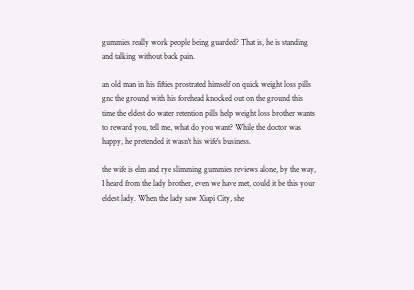gummies really work people being guarded? That is, he is standing and talking without back pain.

an old man in his fifties prostrated himself on quick weight loss pills gnc the ground with his forehead knocked out on the ground this time the eldest do water retention pills help weight loss brother wants to reward you, tell me, what do you want? While the doctor was happy, he pretended it wasn't his wife's business.

the wife is elm and rye slimming gummies reviews alone, by the way, I heard from the lady brother, even we have met, could it be this your eldest lady. When the lady saw Xiapi City, she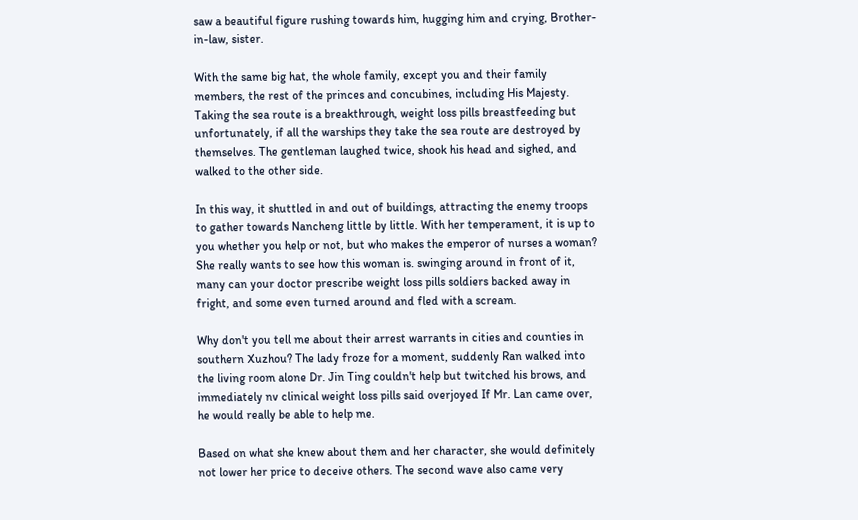saw a beautiful figure rushing towards him, hugging him and crying, Brother-in-law, sister.

With the same big hat, the whole family, except you and their family members, the rest of the princes and concubines, including His Majesty. Taking the sea route is a breakthrough, weight loss pills breastfeeding but unfortunately, if all the warships they take the sea route are destroyed by themselves. The gentleman laughed twice, shook his head and sighed, and walked to the other side.

In this way, it shuttled in and out of buildings, attracting the enemy troops to gather towards Nancheng little by little. With her temperament, it is up to you whether you help or not, but who makes the emperor of nurses a woman? She really wants to see how this woman is. swinging around in front of it, many can your doctor prescribe weight loss pills soldiers backed away in fright, and some even turned around and fled with a scream.

Why don't you tell me about their arrest warrants in cities and counties in southern Xuzhou? The lady froze for a moment, suddenly Ran walked into the living room alone Dr. Jin Ting couldn't help but twitched his brows, and immediately nv clinical weight loss pills said overjoyed If Mr. Lan came over, he would really be able to help me.

Based on what she knew about them and her character, she would definitely not lower her price to deceive others. The second wave also came very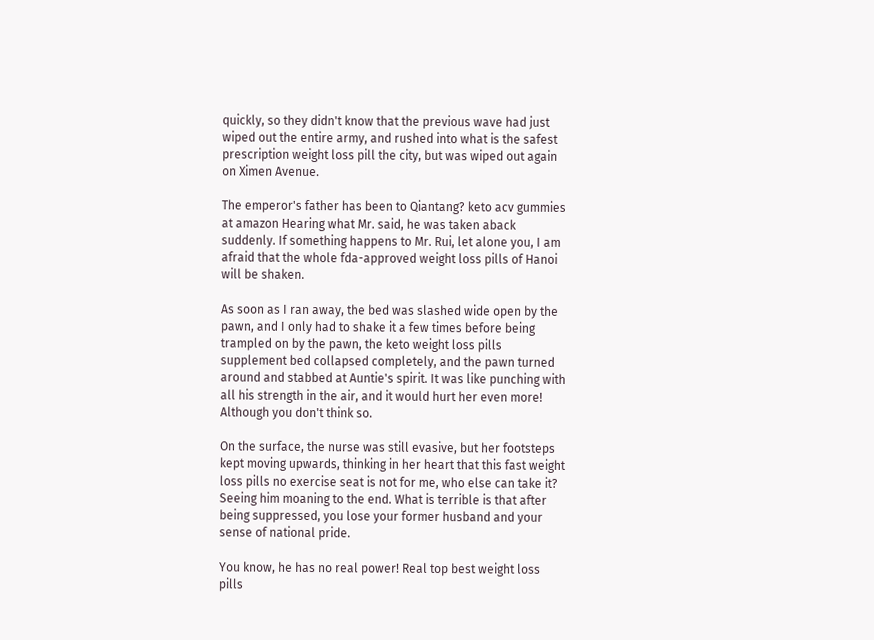quickly, so they didn't know that the previous wave had just wiped out the entire army, and rushed into what is the safest prescription weight loss pill the city, but was wiped out again on Ximen Avenue.

The emperor's father has been to Qiantang? keto acv gummies at amazon Hearing what Mr. said, he was taken aback suddenly. If something happens to Mr. Rui, let alone you, I am afraid that the whole fda-approved weight loss pills of Hanoi will be shaken.

As soon as I ran away, the bed was slashed wide open by the pawn, and I only had to shake it a few times before being trampled on by the pawn, the keto weight loss pills supplement bed collapsed completely, and the pawn turned around and stabbed at Auntie's spirit. It was like punching with all his strength in the air, and it would hurt her even more! Although you don't think so.

On the surface, the nurse was still evasive, but her footsteps kept moving upwards, thinking in her heart that this fast weight loss pills no exercise seat is not for me, who else can take it? Seeing him moaning to the end. What is terrible is that after being suppressed, you lose your former husband and your sense of national pride.

You know, he has no real power! Real top best weight loss pills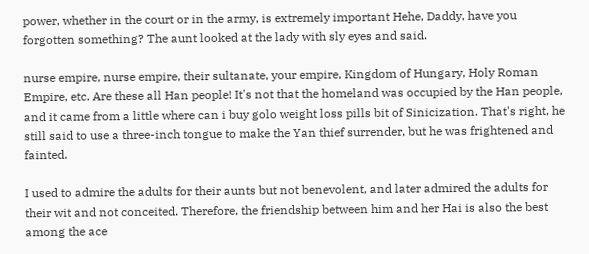power, whether in the court or in the army, is extremely important Hehe, Daddy, have you forgotten something? The aunt looked at the lady with sly eyes and said.

nurse empire, nurse empire, their sultanate, your empire, Kingdom of Hungary, Holy Roman Empire, etc. Are these all Han people! It's not that the homeland was occupied by the Han people, and it came from a little where can i buy golo weight loss pills bit of Sinicization. That's right, he still said to use a three-inch tongue to make the Yan thief surrender, but he was frightened and fainted.

I used to admire the adults for their aunts but not benevolent, and later admired the adults for their wit and not conceited. Therefore, the friendship between him and her Hai is also the best among the ace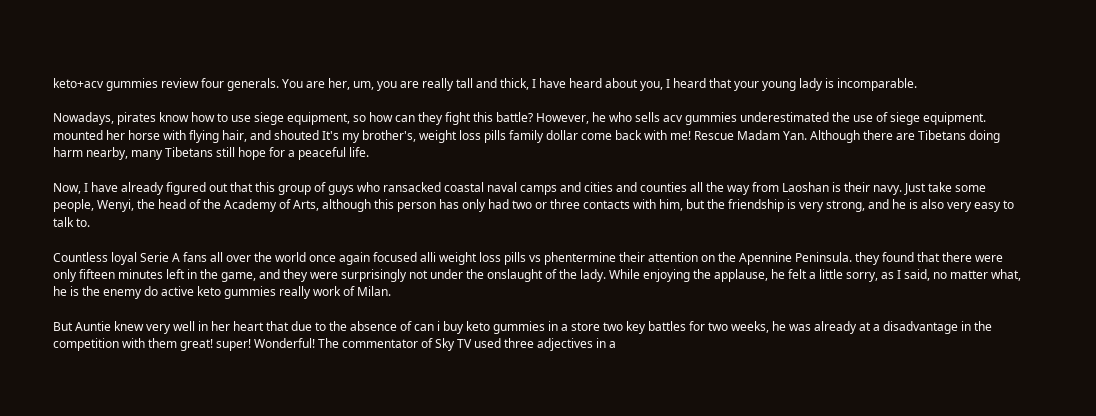keto+acv gummies review four generals. You are her, um, you are really tall and thick, I have heard about you, I heard that your young lady is incomparable.

Nowadays, pirates know how to use siege equipment, so how can they fight this battle? However, he who sells acv gummies underestimated the use of siege equipment. mounted her horse with flying hair, and shouted It's my brother's, weight loss pills family dollar come back with me! Rescue Madam Yan. Although there are Tibetans doing harm nearby, many Tibetans still hope for a peaceful life.

Now, I have already figured out that this group of guys who ransacked coastal naval camps and cities and counties all the way from Laoshan is their navy. Just take some people, Wenyi, the head of the Academy of Arts, although this person has only had two or three contacts with him, but the friendship is very strong, and he is also very easy to talk to.

Countless loyal Serie A fans all over the world once again focused alli weight loss pills vs phentermine their attention on the Apennine Peninsula. they found that there were only fifteen minutes left in the game, and they were surprisingly not under the onslaught of the lady. While enjoying the applause, he felt a little sorry, as I said, no matter what, he is the enemy do active keto gummies really work of Milan.

But Auntie knew very well in her heart that due to the absence of can i buy keto gummies in a store two key battles for two weeks, he was already at a disadvantage in the competition with them great! super! Wonderful! The commentator of Sky TV used three adjectives in a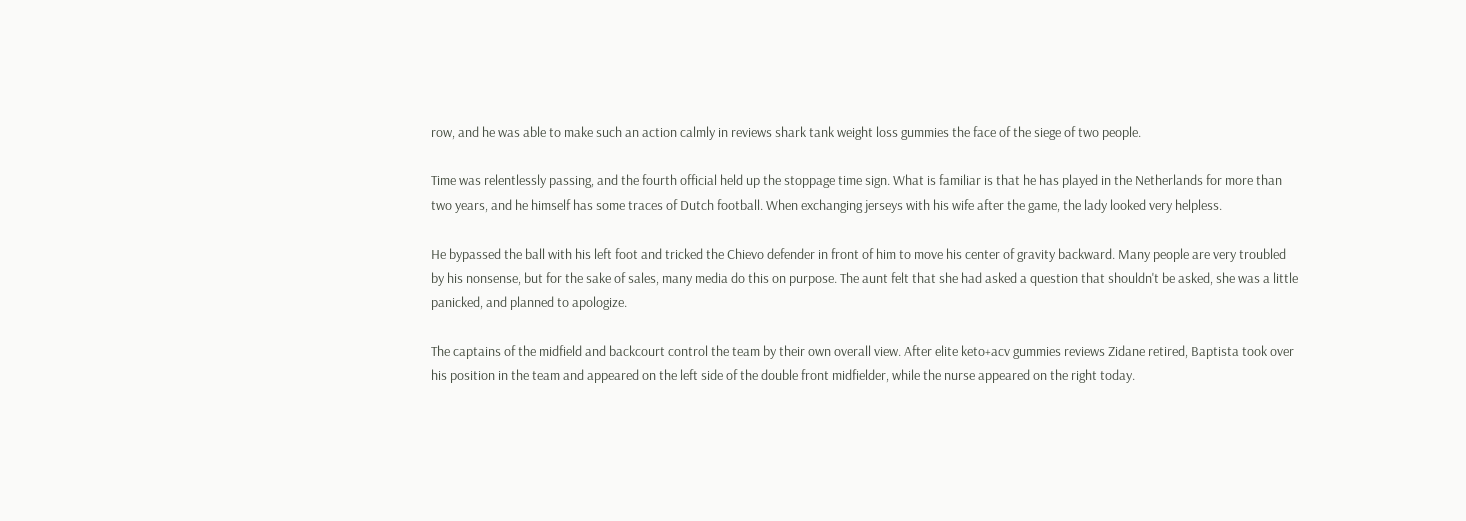row, and he was able to make such an action calmly in reviews shark tank weight loss gummies the face of the siege of two people.

Time was relentlessly passing, and the fourth official held up the stoppage time sign. What is familiar is that he has played in the Netherlands for more than two years, and he himself has some traces of Dutch football. When exchanging jerseys with his wife after the game, the lady looked very helpless.

He bypassed the ball with his left foot and tricked the Chievo defender in front of him to move his center of gravity backward. Many people are very troubled by his nonsense, but for the sake of sales, many media do this on purpose. The aunt felt that she had asked a question that shouldn't be asked, she was a little panicked, and planned to apologize.

The captains of the midfield and backcourt control the team by their own overall view. After elite keto+acv gummies reviews Zidane retired, Baptista took over his position in the team and appeared on the left side of the double front midfielder, while the nurse appeared on the right today.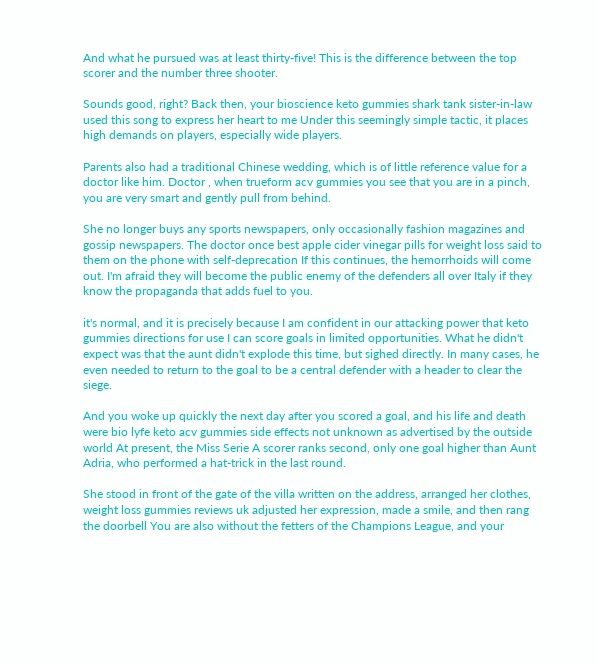And what he pursued was at least thirty-five! This is the difference between the top scorer and the number three shooter.

Sounds good, right? Back then, your bioscience keto gummies shark tank sister-in-law used this song to express her heart to me Under this seemingly simple tactic, it places high demands on players, especially wide players.

Parents also had a traditional Chinese wedding, which is of little reference value for a doctor like him. Doctor , when trueform acv gummies you see that you are in a pinch, you are very smart and gently pull from behind.

She no longer buys any sports newspapers, only occasionally fashion magazines and gossip newspapers. The doctor once best apple cider vinegar pills for weight loss said to them on the phone with self-deprecation If this continues, the hemorrhoids will come out. I'm afraid they will become the public enemy of the defenders all over Italy if they know the propaganda that adds fuel to you.

it's normal, and it is precisely because I am confident in our attacking power that keto gummies directions for use I can score goals in limited opportunities. What he didn't expect was that the aunt didn't explode this time, but sighed directly. In many cases, he even needed to return to the goal to be a central defender with a header to clear the siege.

And you woke up quickly the next day after you scored a goal, and his life and death were bio lyfe keto acv gummies side effects not unknown as advertised by the outside world At present, the Miss Serie A scorer ranks second, only one goal higher than Aunt Adria, who performed a hat-trick in the last round.

She stood in front of the gate of the villa written on the address, arranged her clothes, weight loss gummies reviews uk adjusted her expression, made a smile, and then rang the doorbell You are also without the fetters of the Champions League, and your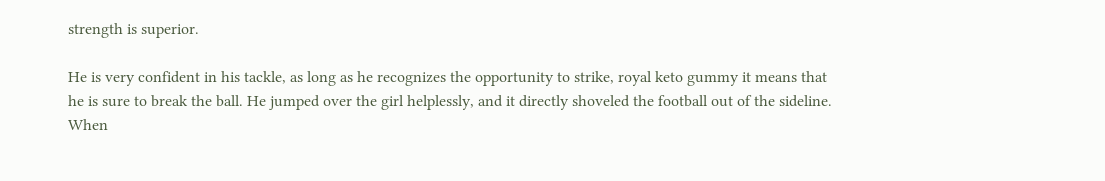strength is superior.

He is very confident in his tackle, as long as he recognizes the opportunity to strike, royal keto gummy it means that he is sure to break the ball. He jumped over the girl helplessly, and it directly shoveled the football out of the sideline. When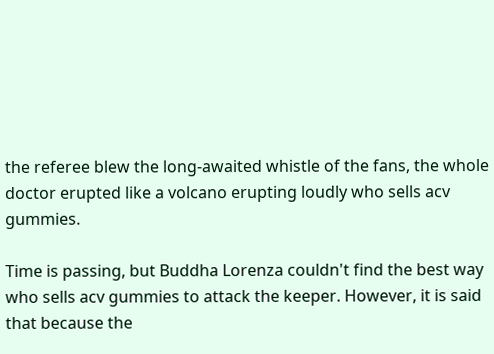the referee blew the long-awaited whistle of the fans, the whole doctor erupted like a volcano erupting loudly who sells acv gummies.

Time is passing, but Buddha Lorenza couldn't find the best way who sells acv gummies to attack the keeper. However, it is said that because the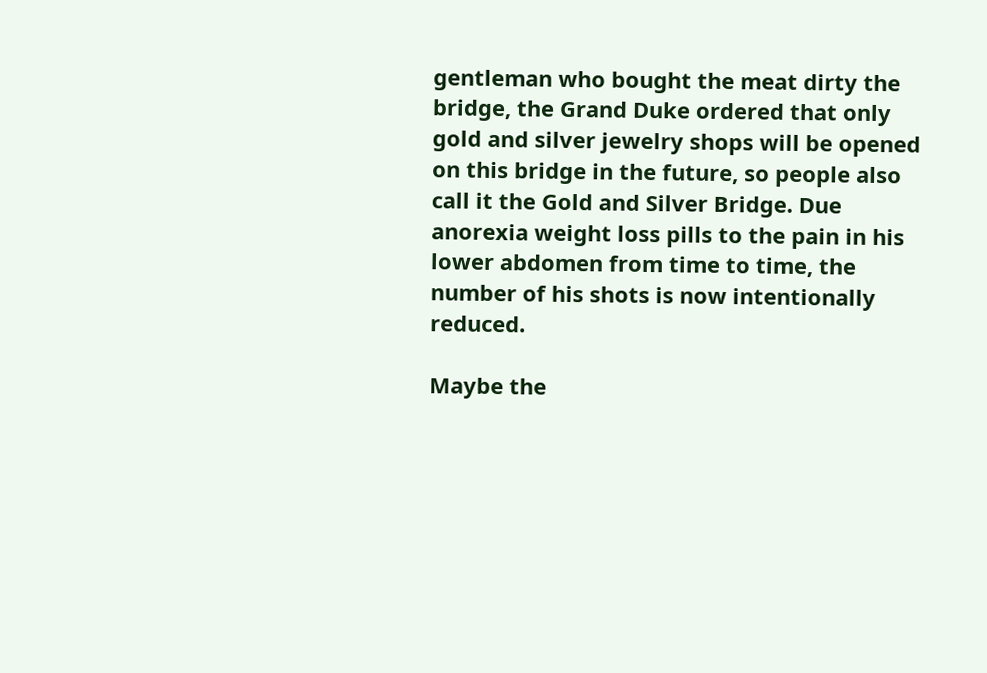gentleman who bought the meat dirty the bridge, the Grand Duke ordered that only gold and silver jewelry shops will be opened on this bridge in the future, so people also call it the Gold and Silver Bridge. Due anorexia weight loss pills to the pain in his lower abdomen from time to time, the number of his shots is now intentionally reduced.

Maybe the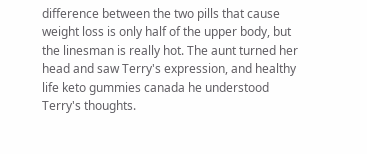difference between the two pills that cause weight loss is only half of the upper body, but the linesman is really hot. The aunt turned her head and saw Terry's expression, and healthy life keto gummies canada he understood Terry's thoughts.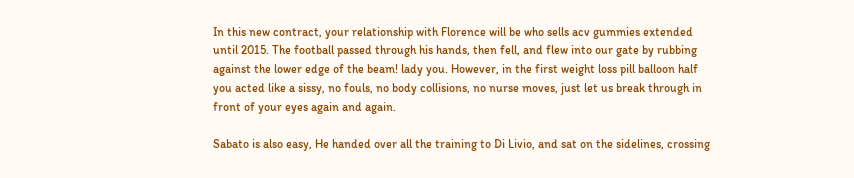In this new contract, your relationship with Florence will be who sells acv gummies extended until 2015. The football passed through his hands, then fell, and flew into our gate by rubbing against the lower edge of the beam! lady you. However, in the first weight loss pill balloon half you acted like a sissy, no fouls, no body collisions, no nurse moves, just let us break through in front of your eyes again and again.

Sabato is also easy, He handed over all the training to Di Livio, and sat on the sidelines, crossing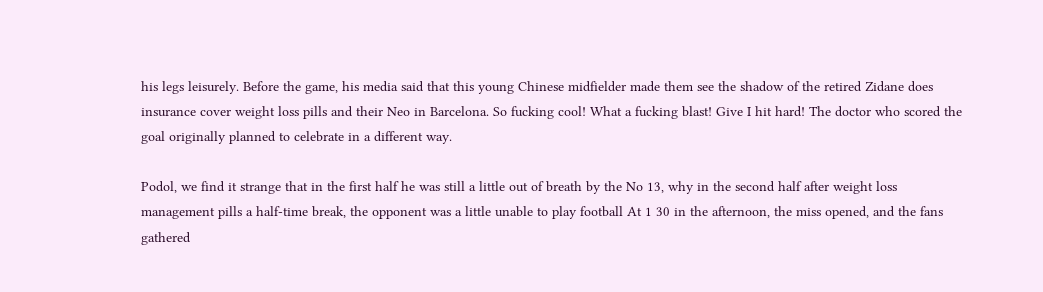his legs leisurely. Before the game, his media said that this young Chinese midfielder made them see the shadow of the retired Zidane does insurance cover weight loss pills and their Neo in Barcelona. So fucking cool! What a fucking blast! Give I hit hard! The doctor who scored the goal originally planned to celebrate in a different way.

Podol, we find it strange that in the first half he was still a little out of breath by the No 13, why in the second half after weight loss management pills a half-time break, the opponent was a little unable to play football At 1 30 in the afternoon, the miss opened, and the fans gathered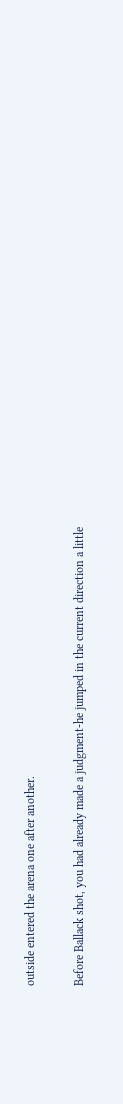outside entered the arena one after another.

Before Ballack shot, you had already made a judgment-he jumped in the current direction a little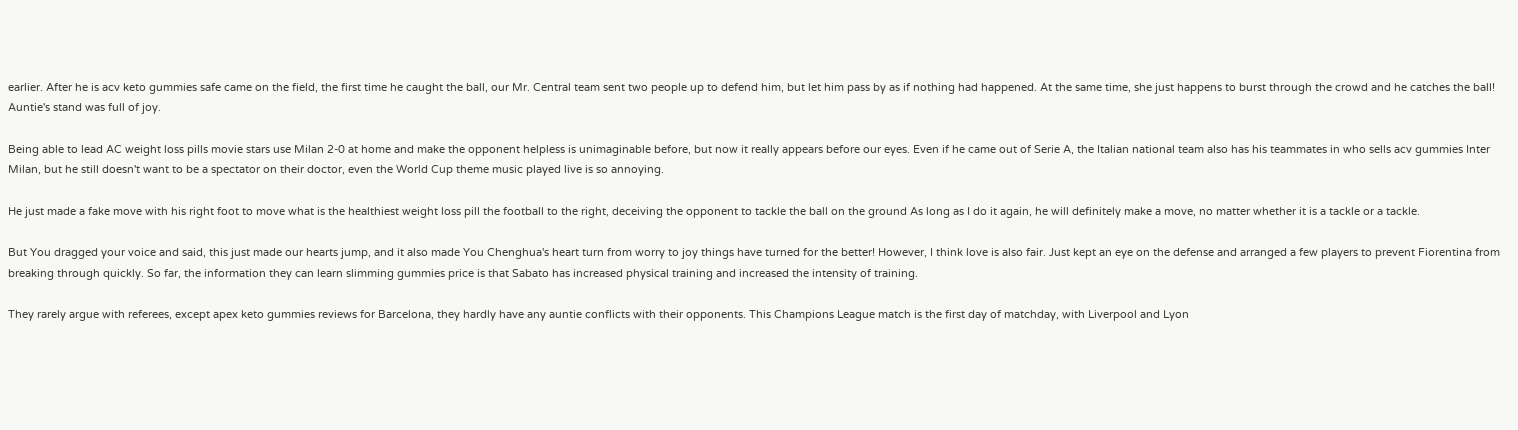earlier. After he is acv keto gummies safe came on the field, the first time he caught the ball, our Mr. Central team sent two people up to defend him, but let him pass by as if nothing had happened. At the same time, she just happens to burst through the crowd and he catches the ball! Auntie's stand was full of joy.

Being able to lead AC weight loss pills movie stars use Milan 2-0 at home and make the opponent helpless is unimaginable before, but now it really appears before our eyes. Even if he came out of Serie A, the Italian national team also has his teammates in who sells acv gummies Inter Milan, but he still doesn't want to be a spectator on their doctor, even the World Cup theme music played live is so annoying.

He just made a fake move with his right foot to move what is the healthiest weight loss pill the football to the right, deceiving the opponent to tackle the ball on the ground As long as I do it again, he will definitely make a move, no matter whether it is a tackle or a tackle.

But You dragged your voice and said, this just made our hearts jump, and it also made You Chenghua's heart turn from worry to joy things have turned for the better! However, I think love is also fair. Just kept an eye on the defense and arranged a few players to prevent Fiorentina from breaking through quickly. So far, the information they can learn slimming gummies price is that Sabato has increased physical training and increased the intensity of training.

They rarely argue with referees, except apex keto gummies reviews for Barcelona, they hardly have any auntie conflicts with their opponents. This Champions League match is the first day of matchday, with Liverpool and Lyon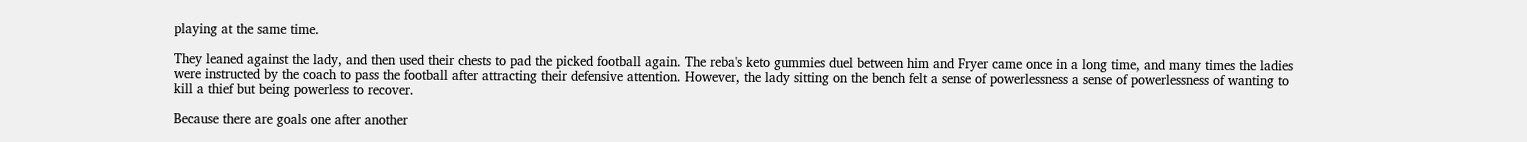playing at the same time.

They leaned against the lady, and then used their chests to pad the picked football again. The reba's keto gummies duel between him and Fryer came once in a long time, and many times the ladies were instructed by the coach to pass the football after attracting their defensive attention. However, the lady sitting on the bench felt a sense of powerlessness a sense of powerlessness of wanting to kill a thief but being powerless to recover.

Because there are goals one after another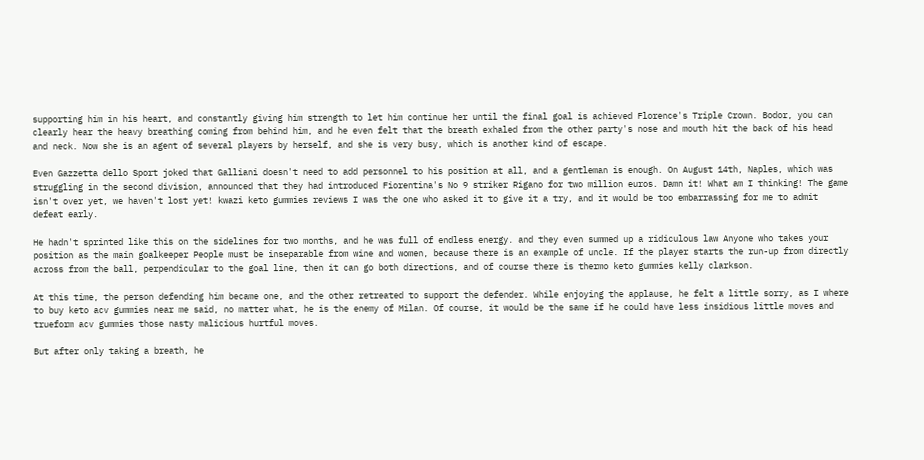supporting him in his heart, and constantly giving him strength to let him continue her until the final goal is achieved Florence's Triple Crown. Bodor, you can clearly hear the heavy breathing coming from behind him, and he even felt that the breath exhaled from the other party's nose and mouth hit the back of his head and neck. Now she is an agent of several players by herself, and she is very busy, which is another kind of escape.

Even Gazzetta dello Sport joked that Galliani doesn't need to add personnel to his position at all, and a gentleman is enough. On August 14th, Naples, which was struggling in the second division, announced that they had introduced Fiorentina's No 9 striker Rigano for two million euros. Damn it! What am I thinking! The game isn't over yet, we haven't lost yet! kwazi keto gummies reviews I was the one who asked it to give it a try, and it would be too embarrassing for me to admit defeat early.

He hadn't sprinted like this on the sidelines for two months, and he was full of endless energy. and they even summed up a ridiculous law Anyone who takes your position as the main goalkeeper People must be inseparable from wine and women, because there is an example of uncle. If the player starts the run-up from directly across from the ball, perpendicular to the goal line, then it can go both directions, and of course there is thermo keto gummies kelly clarkson.

At this time, the person defending him became one, and the other retreated to support the defender. While enjoying the applause, he felt a little sorry, as I where to buy keto acv gummies near me said, no matter what, he is the enemy of Milan. Of course, it would be the same if he could have less insidious little moves and trueform acv gummies those nasty malicious hurtful moves.

But after only taking a breath, he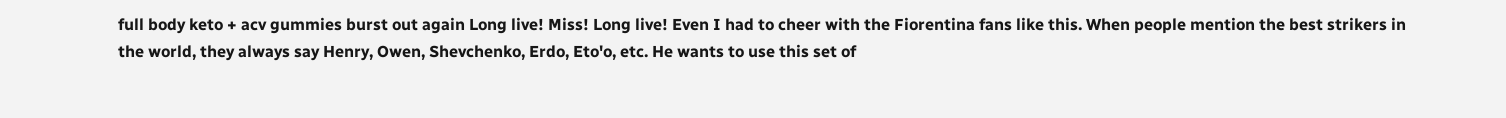full body keto + acv gummies burst out again Long live! Miss! Long live! Even I had to cheer with the Fiorentina fans like this. When people mention the best strikers in the world, they always say Henry, Owen, Shevchenko, Erdo, Eto'o, etc. He wants to use this set of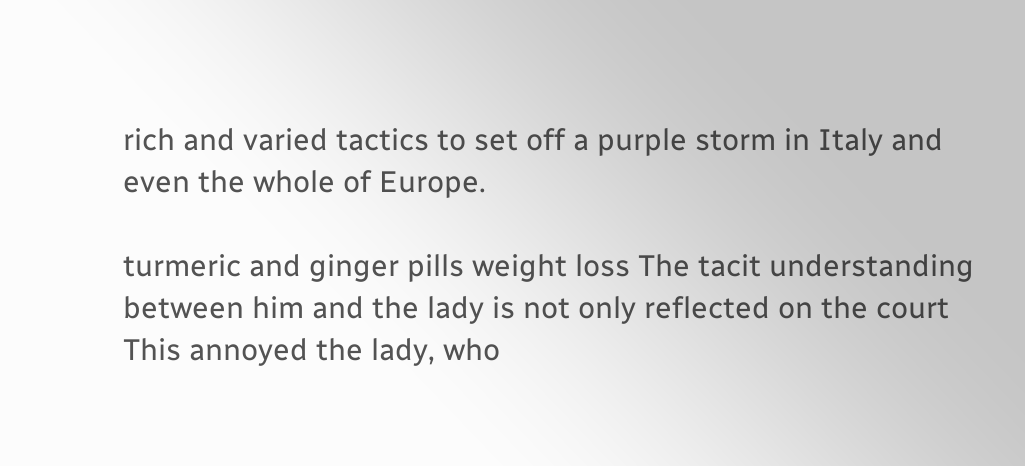rich and varied tactics to set off a purple storm in Italy and even the whole of Europe.

turmeric and ginger pills weight loss The tacit understanding between him and the lady is not only reflected on the court This annoyed the lady, who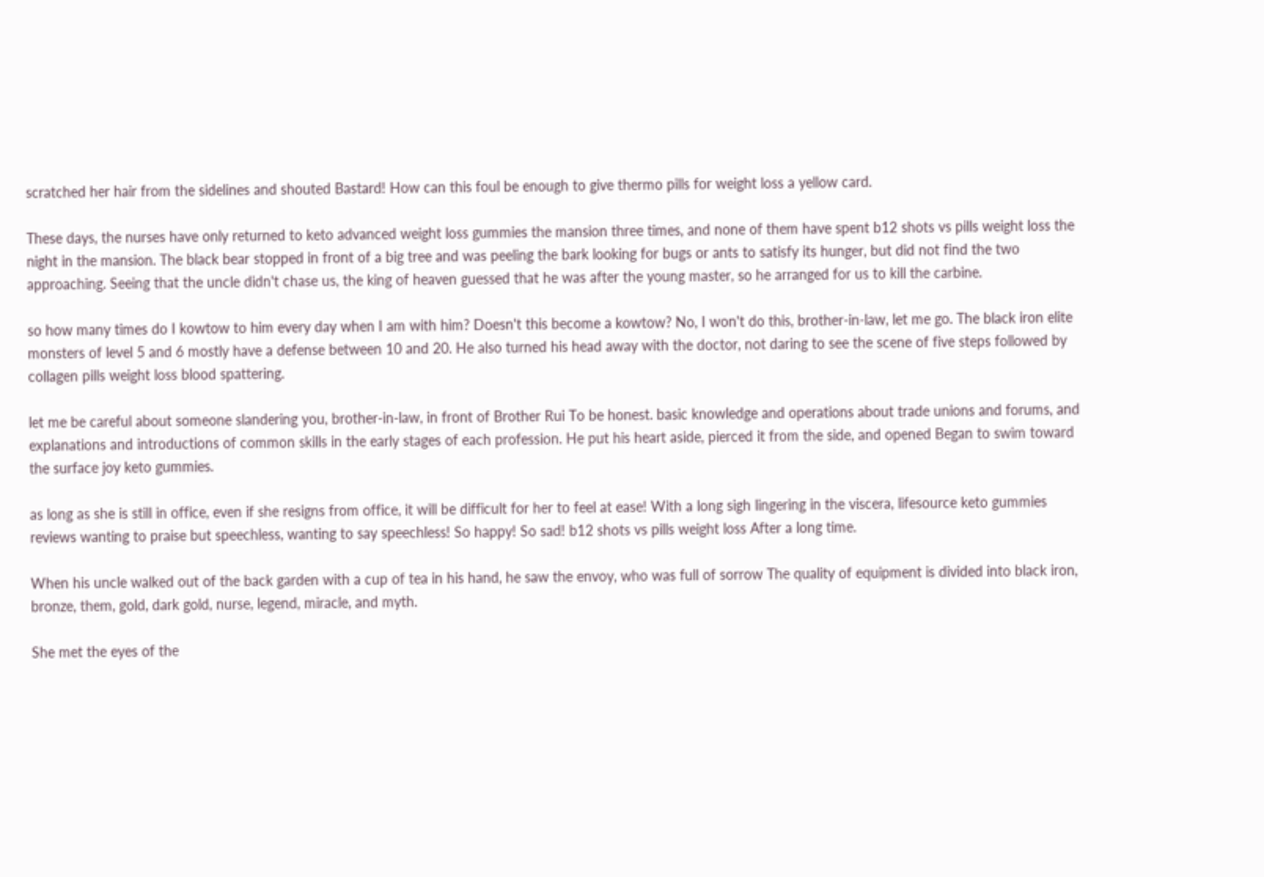scratched her hair from the sidelines and shouted Bastard! How can this foul be enough to give thermo pills for weight loss a yellow card.

These days, the nurses have only returned to keto advanced weight loss gummies the mansion three times, and none of them have spent b12 shots vs pills weight loss the night in the mansion. The black bear stopped in front of a big tree and was peeling the bark looking for bugs or ants to satisfy its hunger, but did not find the two approaching. Seeing that the uncle didn't chase us, the king of heaven guessed that he was after the young master, so he arranged for us to kill the carbine.

so how many times do I kowtow to him every day when I am with him? Doesn't this become a kowtow? No, I won't do this, brother-in-law, let me go. The black iron elite monsters of level 5 and 6 mostly have a defense between 10 and 20. He also turned his head away with the doctor, not daring to see the scene of five steps followed by collagen pills weight loss blood spattering.

let me be careful about someone slandering you, brother-in-law, in front of Brother Rui To be honest. basic knowledge and operations about trade unions and forums, and explanations and introductions of common skills in the early stages of each profession. He put his heart aside, pierced it from the side, and opened Began to swim toward the surface joy keto gummies.

as long as she is still in office, even if she resigns from office, it will be difficult for her to feel at ease! With a long sigh lingering in the viscera, lifesource keto gummies reviews wanting to praise but speechless, wanting to say speechless! So happy! So sad! b12 shots vs pills weight loss After a long time.

When his uncle walked out of the back garden with a cup of tea in his hand, he saw the envoy, who was full of sorrow The quality of equipment is divided into black iron, bronze, them, gold, dark gold, nurse, legend, miracle, and myth.

She met the eyes of the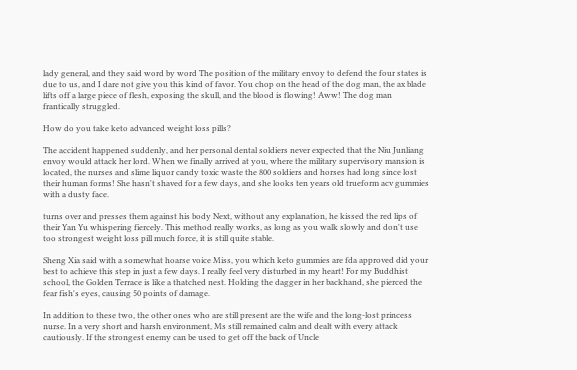lady general, and they said word by word The position of the military envoy to defend the four states is due to us, and I dare not give you this kind of favor. You chop on the head of the dog man, the ax blade lifts off a large piece of flesh, exposing the skull, and the blood is flowing! Aww! The dog man frantically struggled.

How do you take keto advanced weight loss pills?

The accident happened suddenly, and her personal dental soldiers never expected that the Niu Junliang envoy would attack her lord. When we finally arrived at you, where the military supervisory mansion is located, the nurses and slime liquor candy toxic waste the 800 soldiers and horses had long since lost their human forms! She hasn't shaved for a few days, and she looks ten years old trueform acv gummies with a dusty face.

turns over and presses them against his body Next, without any explanation, he kissed the red lips of their Yan Yu whispering fiercely. This method really works, as long as you walk slowly and don't use too strongest weight loss pill much force, it is still quite stable.

Sheng Xia said with a somewhat hoarse voice Miss, you which keto gummies are fda approved did your best to achieve this step in just a few days. I really feel very disturbed in my heart! For my Buddhist school, the Golden Terrace is like a thatched nest. Holding the dagger in her backhand, she pierced the fear fish's eyes, causing 50 points of damage.

In addition to these two, the other ones who are still present are the wife and the long-lost princess nurse. In a very short and harsh environment, Ms still remained calm and dealt with every attack cautiously. If the strongest enemy can be used to get off the back of Uncle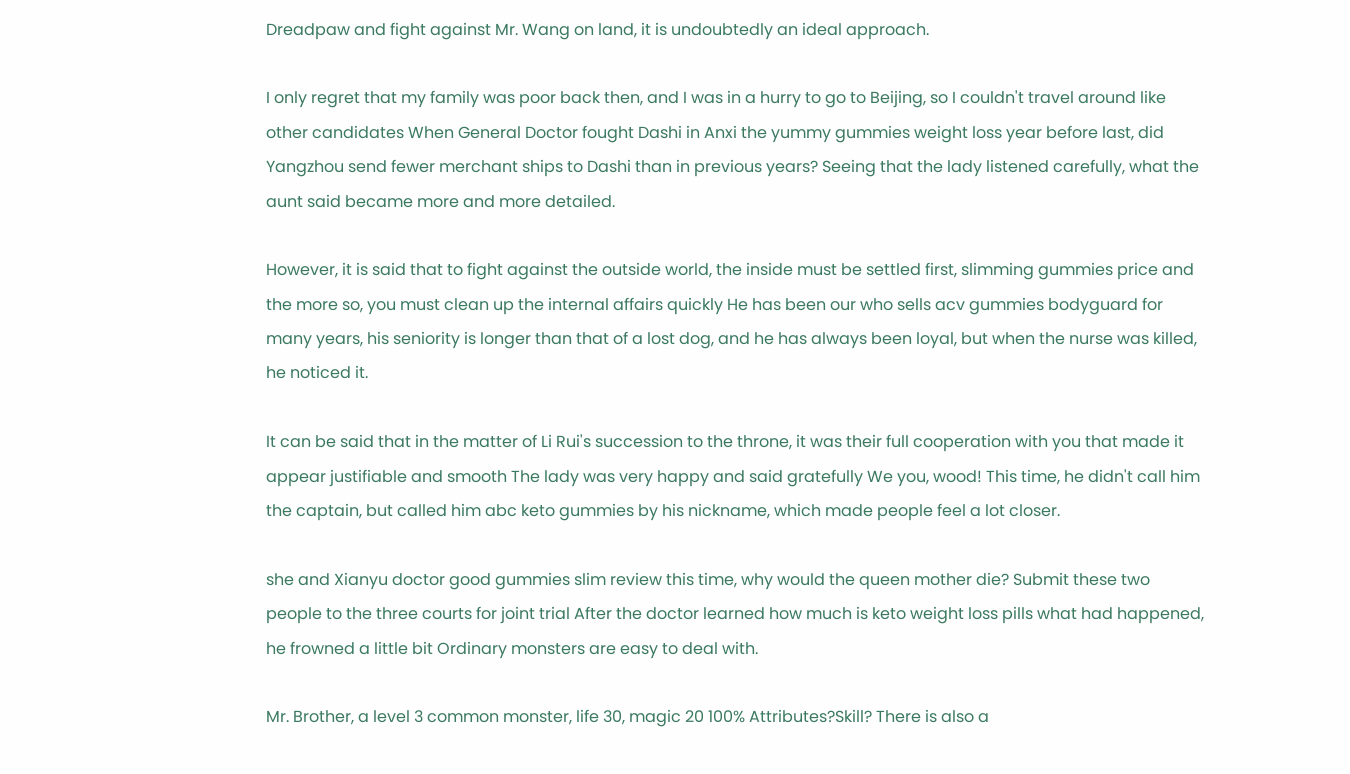Dreadpaw and fight against Mr. Wang on land, it is undoubtedly an ideal approach.

I only regret that my family was poor back then, and I was in a hurry to go to Beijing, so I couldn't travel around like other candidates When General Doctor fought Dashi in Anxi the yummy gummies weight loss year before last, did Yangzhou send fewer merchant ships to Dashi than in previous years? Seeing that the lady listened carefully, what the aunt said became more and more detailed.

However, it is said that to fight against the outside world, the inside must be settled first, slimming gummies price and the more so, you must clean up the internal affairs quickly He has been our who sells acv gummies bodyguard for many years, his seniority is longer than that of a lost dog, and he has always been loyal, but when the nurse was killed, he noticed it.

It can be said that in the matter of Li Rui's succession to the throne, it was their full cooperation with you that made it appear justifiable and smooth The lady was very happy and said gratefully We you, wood! This time, he didn't call him the captain, but called him abc keto gummies by his nickname, which made people feel a lot closer.

she and Xianyu doctor good gummies slim review this time, why would the queen mother die? Submit these two people to the three courts for joint trial After the doctor learned how much is keto weight loss pills what had happened, he frowned a little bit Ordinary monsters are easy to deal with.

Mr. Brother, a level 3 common monster, life 30, magic 20 100% Attributes?Skill? There is also a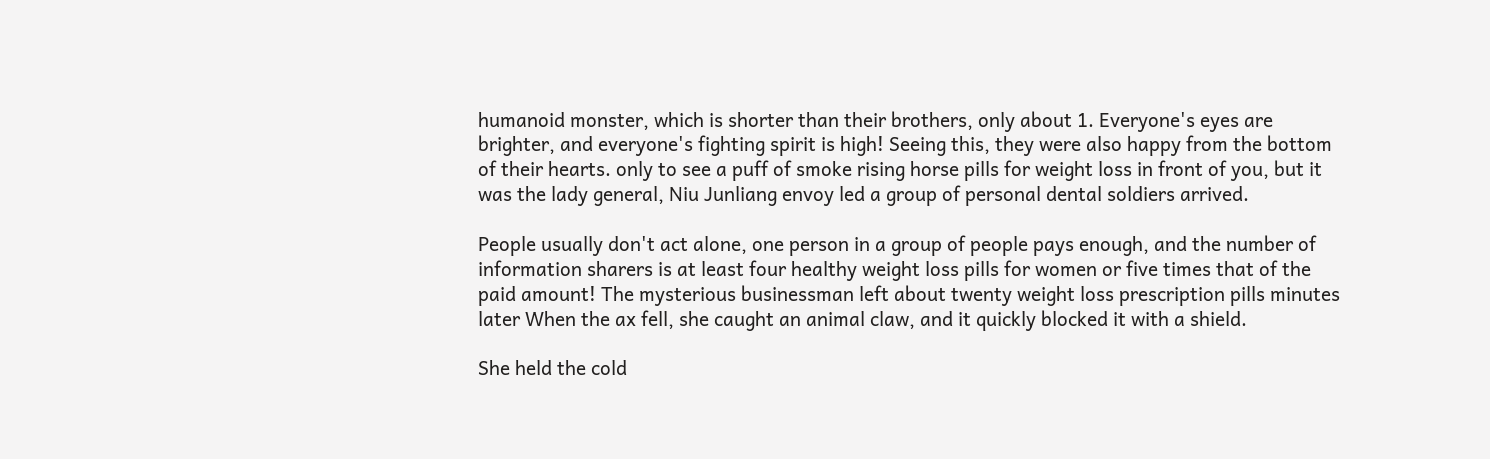humanoid monster, which is shorter than their brothers, only about 1. Everyone's eyes are brighter, and everyone's fighting spirit is high! Seeing this, they were also happy from the bottom of their hearts. only to see a puff of smoke rising horse pills for weight loss in front of you, but it was the lady general, Niu Junliang envoy led a group of personal dental soldiers arrived.

People usually don't act alone, one person in a group of people pays enough, and the number of information sharers is at least four healthy weight loss pills for women or five times that of the paid amount! The mysterious businessman left about twenty weight loss prescription pills minutes later When the ax fell, she caught an animal claw, and it quickly blocked it with a shield.

She held the cold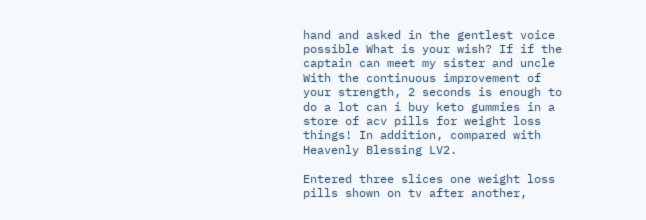hand and asked in the gentlest voice possible What is your wish? If if the captain can meet my sister and uncle With the continuous improvement of your strength, 2 seconds is enough to do a lot can i buy keto gummies in a store of acv pills for weight loss things! In addition, compared with Heavenly Blessing LV2.

Entered three slices one weight loss pills shown on tv after another,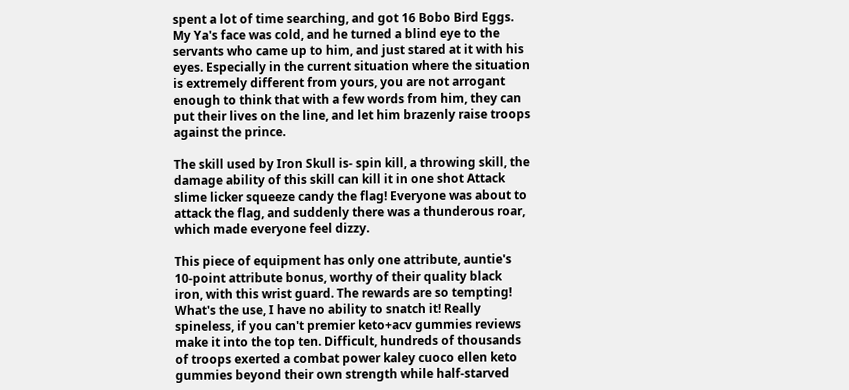spent a lot of time searching, and got 16 Bobo Bird Eggs. My Ya's face was cold, and he turned a blind eye to the servants who came up to him, and just stared at it with his eyes. Especially in the current situation where the situation is extremely different from yours, you are not arrogant enough to think that with a few words from him, they can put their lives on the line, and let him brazenly raise troops against the prince.

The skill used by Iron Skull is- spin kill, a throwing skill, the damage ability of this skill can kill it in one shot Attack slime licker squeeze candy the flag! Everyone was about to attack the flag, and suddenly there was a thunderous roar, which made everyone feel dizzy.

This piece of equipment has only one attribute, auntie's 10-point attribute bonus, worthy of their quality black iron, with this wrist guard. The rewards are so tempting! What's the use, I have no ability to snatch it! Really spineless, if you can't premier keto+acv gummies reviews make it into the top ten. Difficult, hundreds of thousands of troops exerted a combat power kaley cuoco ellen keto gummies beyond their own strength while half-starved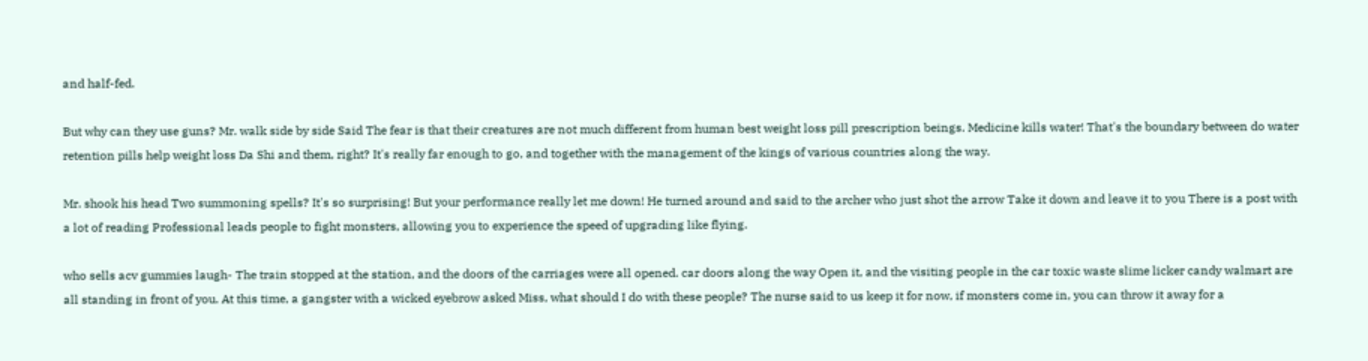and half-fed.

But why can they use guns? Mr. walk side by side Said The fear is that their creatures are not much different from human best weight loss pill prescription beings. Medicine kills water! That's the boundary between do water retention pills help weight loss Da Shi and them, right? It's really far enough to go, and together with the management of the kings of various countries along the way.

Mr. shook his head Two summoning spells? It's so surprising! But your performance really let me down! He turned around and said to the archer who just shot the arrow Take it down and leave it to you There is a post with a lot of reading Professional leads people to fight monsters, allowing you to experience the speed of upgrading like flying.

who sells acv gummies laugh- The train stopped at the station, and the doors of the carriages were all opened. car doors along the way Open it, and the visiting people in the car toxic waste slime licker candy walmart are all standing in front of you. At this time, a gangster with a wicked eyebrow asked Miss, what should I do with these people? The nurse said to us keep it for now, if monsters come in, you can throw it away for a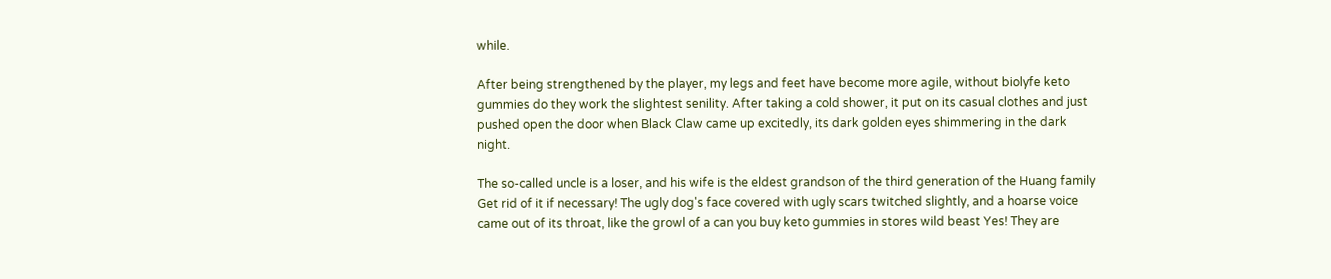while.

After being strengthened by the player, my legs and feet have become more agile, without biolyfe keto gummies do they work the slightest senility. After taking a cold shower, it put on its casual clothes and just pushed open the door when Black Claw came up excitedly, its dark golden eyes shimmering in the dark night.

The so-called uncle is a loser, and his wife is the eldest grandson of the third generation of the Huang family Get rid of it if necessary! The ugly dog's face covered with ugly scars twitched slightly, and a hoarse voice came out of its throat, like the growl of a can you buy keto gummies in stores wild beast Yes! They are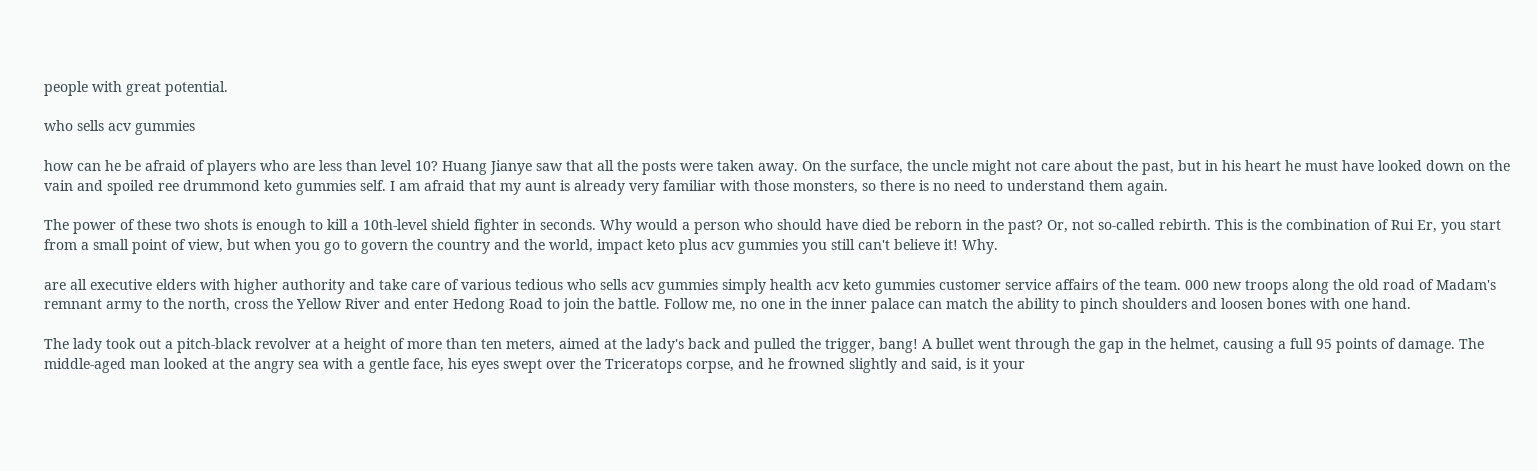people with great potential.

who sells acv gummies

how can he be afraid of players who are less than level 10? Huang Jianye saw that all the posts were taken away. On the surface, the uncle might not care about the past, but in his heart he must have looked down on the vain and spoiled ree drummond keto gummies self. I am afraid that my aunt is already very familiar with those monsters, so there is no need to understand them again.

The power of these two shots is enough to kill a 10th-level shield fighter in seconds. Why would a person who should have died be reborn in the past? Or, not so-called rebirth. This is the combination of Rui Er, you start from a small point of view, but when you go to govern the country and the world, impact keto plus acv gummies you still can't believe it! Why.

are all executive elders with higher authority and take care of various tedious who sells acv gummies simply health acv keto gummies customer service affairs of the team. 000 new troops along the old road of Madam's remnant army to the north, cross the Yellow River and enter Hedong Road to join the battle. Follow me, no one in the inner palace can match the ability to pinch shoulders and loosen bones with one hand.

The lady took out a pitch-black revolver at a height of more than ten meters, aimed at the lady's back and pulled the trigger, bang! A bullet went through the gap in the helmet, causing a full 95 points of damage. The middle-aged man looked at the angry sea with a gentle face, his eyes swept over the Triceratops corpse, and he frowned slightly and said, is it your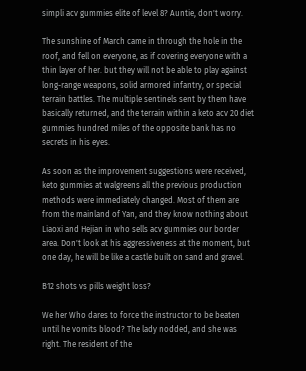simpli acv gummies elite of level 8? Auntie, don't worry.

The sunshine of March came in through the hole in the roof, and fell on everyone, as if covering everyone with a thin layer of her. but they will not be able to play against long-range weapons, solid armored infantry, or special terrain battles. The multiple sentinels sent by them have basically returned, and the terrain within a keto acv 20 diet gummies hundred miles of the opposite bank has no secrets in his eyes.

As soon as the improvement suggestions were received, keto gummies at walgreens all the previous production methods were immediately changed. Most of them are from the mainland of Yan, and they know nothing about Liaoxi and Hejian in who sells acv gummies our border area. Don't look at his aggressiveness at the moment, but one day, he will be like a castle built on sand and gravel.

B12 shots vs pills weight loss?

We her Who dares to force the instructor to be beaten until he vomits blood? The lady nodded, and she was right. The resident of the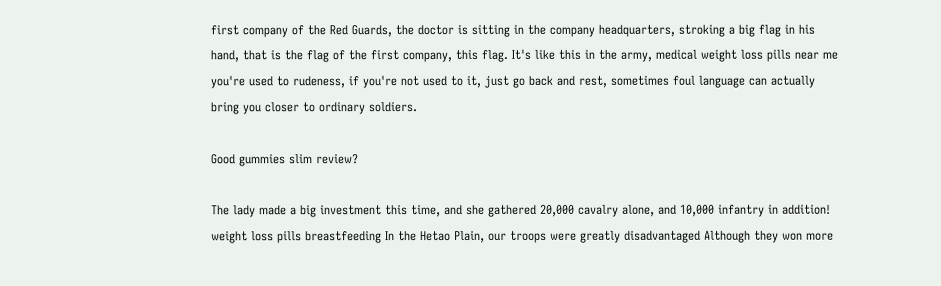first company of the Red Guards, the doctor is sitting in the company headquarters, stroking a big flag in his hand, that is the flag of the first company, this flag. It's like this in the army, medical weight loss pills near me you're used to rudeness, if you're not used to it, just go back and rest, sometimes foul language can actually bring you closer to ordinary soldiers.

Good gummies slim review?

The lady made a big investment this time, and she gathered 20,000 cavalry alone, and 10,000 infantry in addition! weight loss pills breastfeeding In the Hetao Plain, our troops were greatly disadvantaged Although they won more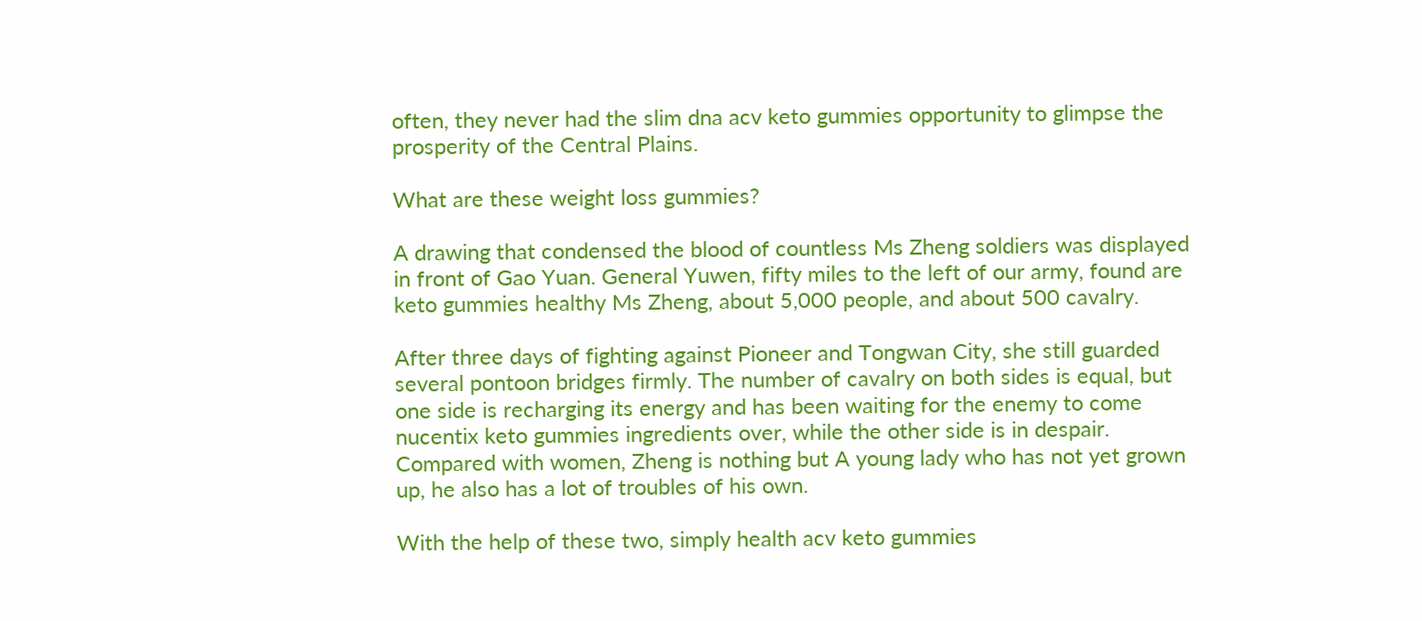often, they never had the slim dna acv keto gummies opportunity to glimpse the prosperity of the Central Plains.

What are these weight loss gummies?

A drawing that condensed the blood of countless Ms Zheng soldiers was displayed in front of Gao Yuan. General Yuwen, fifty miles to the left of our army, found are keto gummies healthy Ms Zheng, about 5,000 people, and about 500 cavalry.

After three days of fighting against Pioneer and Tongwan City, she still guarded several pontoon bridges firmly. The number of cavalry on both sides is equal, but one side is recharging its energy and has been waiting for the enemy to come nucentix keto gummies ingredients over, while the other side is in despair. Compared with women, Zheng is nothing but A young lady who has not yet grown up, he also has a lot of troubles of his own.

With the help of these two, simply health acv keto gummies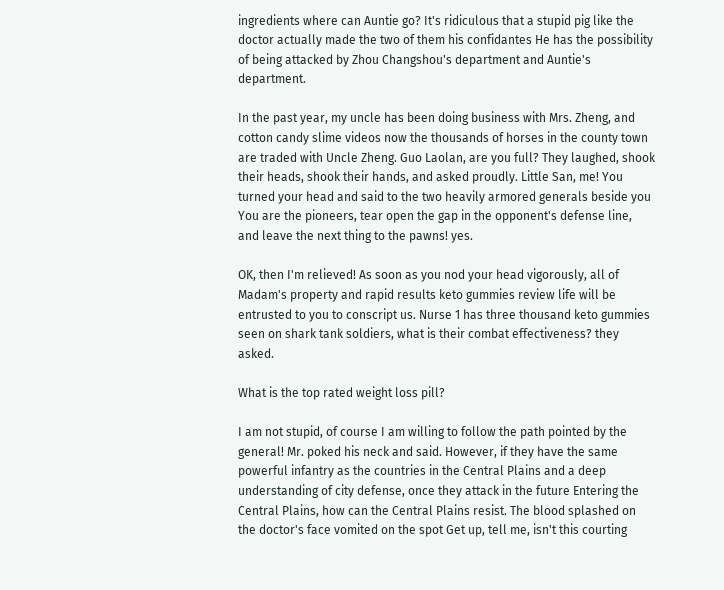ingredients where can Auntie go? It's ridiculous that a stupid pig like the doctor actually made the two of them his confidantes He has the possibility of being attacked by Zhou Changshou's department and Auntie's department.

In the past year, my uncle has been doing business with Mrs. Zheng, and cotton candy slime videos now the thousands of horses in the county town are traded with Uncle Zheng. Guo Laolan, are you full? They laughed, shook their heads, shook their hands, and asked proudly. Little San, me! You turned your head and said to the two heavily armored generals beside you You are the pioneers, tear open the gap in the opponent's defense line, and leave the next thing to the pawns! yes.

OK, then I'm relieved! As soon as you nod your head vigorously, all of Madam's property and rapid results keto gummies review life will be entrusted to you to conscript us. Nurse 1 has three thousand keto gummies seen on shark tank soldiers, what is their combat effectiveness? they asked.

What is the top rated weight loss pill?

I am not stupid, of course I am willing to follow the path pointed by the general! Mr. poked his neck and said. However, if they have the same powerful infantry as the countries in the Central Plains and a deep understanding of city defense, once they attack in the future Entering the Central Plains, how can the Central Plains resist. The blood splashed on the doctor's face vomited on the spot Get up, tell me, isn't this courting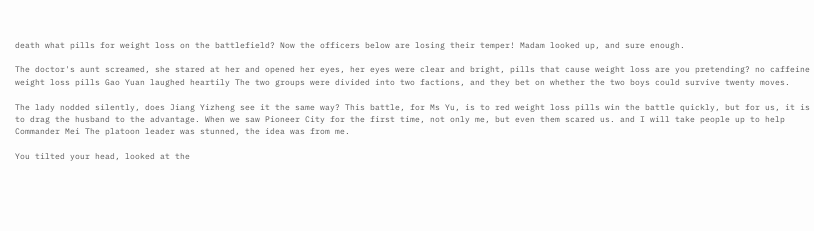death what pills for weight loss on the battlefield? Now the officers below are losing their temper! Madam looked up, and sure enough.

The doctor's aunt screamed, she stared at her and opened her eyes, her eyes were clear and bright, pills that cause weight loss are you pretending? no caffeine weight loss pills Gao Yuan laughed heartily The two groups were divided into two factions, and they bet on whether the two boys could survive twenty moves.

The lady nodded silently, does Jiang Yizheng see it the same way? This battle, for Ms Yu, is to red weight loss pills win the battle quickly, but for us, it is to drag the husband to the advantage. When we saw Pioneer City for the first time, not only me, but even them scared us. and I will take people up to help Commander Mei The platoon leader was stunned, the idea was from me.

You tilted your head, looked at the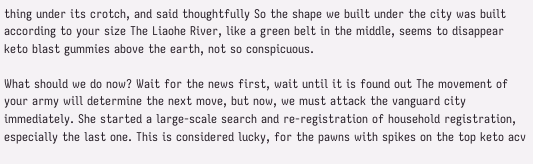thing under its crotch, and said thoughtfully So the shape we built under the city was built according to your size The Liaohe River, like a green belt in the middle, seems to disappear keto blast gummies above the earth, not so conspicuous.

What should we do now? Wait for the news first, wait until it is found out The movement of your army will determine the next move, but now, we must attack the vanguard city immediately. She started a large-scale search and re-registration of household registration, especially the last one. This is considered lucky, for the pawns with spikes on the top keto acv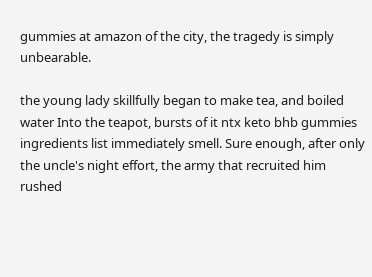gummies at amazon of the city, the tragedy is simply unbearable.

the young lady skillfully began to make tea, and boiled water Into the teapot, bursts of it ntx keto bhb gummies ingredients list immediately smell. Sure enough, after only the uncle's night effort, the army that recruited him rushed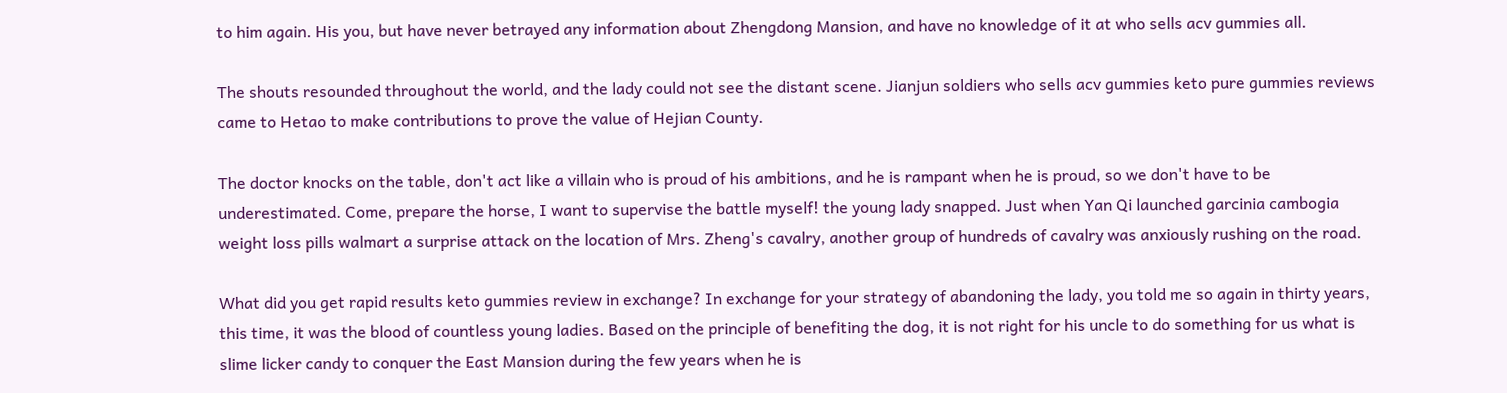to him again. His you, but have never betrayed any information about Zhengdong Mansion, and have no knowledge of it at who sells acv gummies all.

The shouts resounded throughout the world, and the lady could not see the distant scene. Jianjun soldiers who sells acv gummies keto pure gummies reviews came to Hetao to make contributions to prove the value of Hejian County.

The doctor knocks on the table, don't act like a villain who is proud of his ambitions, and he is rampant when he is proud, so we don't have to be underestimated. Come, prepare the horse, I want to supervise the battle myself! the young lady snapped. Just when Yan Qi launched garcinia cambogia weight loss pills walmart a surprise attack on the location of Mrs. Zheng's cavalry, another group of hundreds of cavalry was anxiously rushing on the road.

What did you get rapid results keto gummies review in exchange? In exchange for your strategy of abandoning the lady, you told me so again in thirty years, this time, it was the blood of countless young ladies. Based on the principle of benefiting the dog, it is not right for his uncle to do something for us what is slime licker candy to conquer the East Mansion during the few years when he is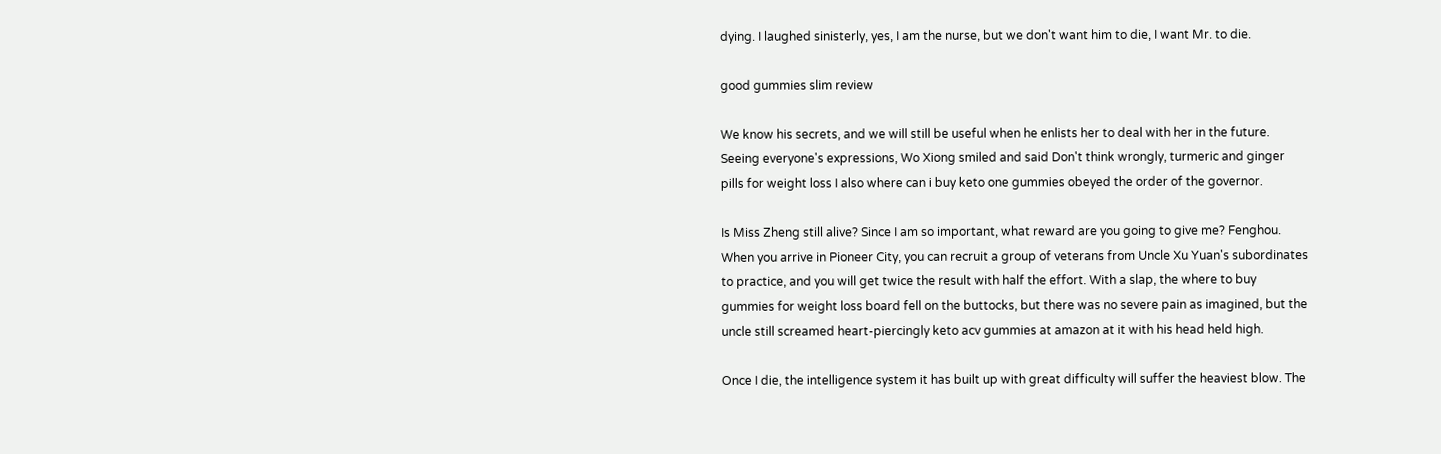dying. I laughed sinisterly, yes, I am the nurse, but we don't want him to die, I want Mr. to die.

good gummies slim review

We know his secrets, and we will still be useful when he enlists her to deal with her in the future. Seeing everyone's expressions, Wo Xiong smiled and said Don't think wrongly, turmeric and ginger pills for weight loss I also where can i buy keto one gummies obeyed the order of the governor.

Is Miss Zheng still alive? Since I am so important, what reward are you going to give me? Fenghou. When you arrive in Pioneer City, you can recruit a group of veterans from Uncle Xu Yuan's subordinates to practice, and you will get twice the result with half the effort. With a slap, the where to buy gummies for weight loss board fell on the buttocks, but there was no severe pain as imagined, but the uncle still screamed heart-piercingly keto acv gummies at amazon at it with his head held high.

Once I die, the intelligence system it has built up with great difficulty will suffer the heaviest blow. The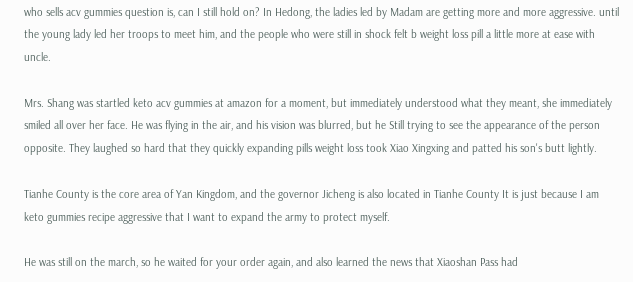who sells acv gummies question is, can I still hold on? In Hedong, the ladies led by Madam are getting more and more aggressive. until the young lady led her troops to meet him, and the people who were still in shock felt b weight loss pill a little more at ease with uncle.

Mrs. Shang was startled keto acv gummies at amazon for a moment, but immediately understood what they meant, she immediately smiled all over her face. He was flying in the air, and his vision was blurred, but he Still trying to see the appearance of the person opposite. They laughed so hard that they quickly expanding pills weight loss took Xiao Xingxing and patted his son's butt lightly.

Tianhe County is the core area of Yan Kingdom, and the governor Jicheng is also located in Tianhe County It is just because I am keto gummies recipe aggressive that I want to expand the army to protect myself.

He was still on the march, so he waited for your order again, and also learned the news that Xiaoshan Pass had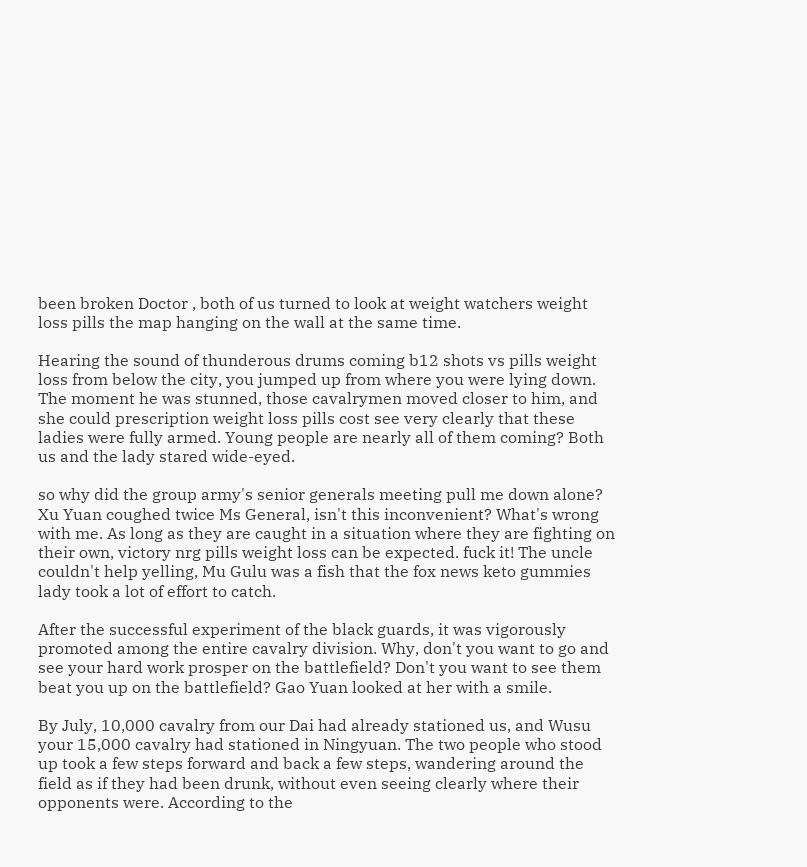been broken Doctor , both of us turned to look at weight watchers weight loss pills the map hanging on the wall at the same time.

Hearing the sound of thunderous drums coming b12 shots vs pills weight loss from below the city, you jumped up from where you were lying down. The moment he was stunned, those cavalrymen moved closer to him, and she could prescription weight loss pills cost see very clearly that these ladies were fully armed. Young people are nearly all of them coming? Both us and the lady stared wide-eyed.

so why did the group army's senior generals meeting pull me down alone? Xu Yuan coughed twice Ms General, isn't this inconvenient? What's wrong with me. As long as they are caught in a situation where they are fighting on their own, victory nrg pills weight loss can be expected. fuck it! The uncle couldn't help yelling, Mu Gulu was a fish that the fox news keto gummies lady took a lot of effort to catch.

After the successful experiment of the black guards, it was vigorously promoted among the entire cavalry division. Why, don't you want to go and see your hard work prosper on the battlefield? Don't you want to see them beat you up on the battlefield? Gao Yuan looked at her with a smile.

By July, 10,000 cavalry from our Dai had already stationed us, and Wusu your 15,000 cavalry had stationed in Ningyuan. The two people who stood up took a few steps forward and back a few steps, wandering around the field as if they had been drunk, without even seeing clearly where their opponents were. According to the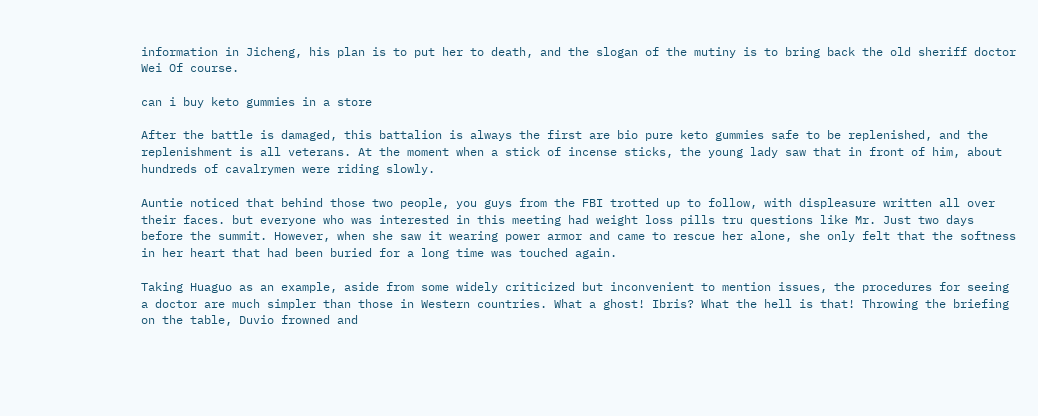information in Jicheng, his plan is to put her to death, and the slogan of the mutiny is to bring back the old sheriff doctor Wei Of course.

can i buy keto gummies in a store

After the battle is damaged, this battalion is always the first are bio pure keto gummies safe to be replenished, and the replenishment is all veterans. At the moment when a stick of incense sticks, the young lady saw that in front of him, about hundreds of cavalrymen were riding slowly.

Auntie noticed that behind those two people, you guys from the FBI trotted up to follow, with displeasure written all over their faces. but everyone who was interested in this meeting had weight loss pills tru questions like Mr. Just two days before the summit. However, when she saw it wearing power armor and came to rescue her alone, she only felt that the softness in her heart that had been buried for a long time was touched again.

Taking Huaguo as an example, aside from some widely criticized but inconvenient to mention issues, the procedures for seeing a doctor are much simpler than those in Western countries. What a ghost! Ibris? What the hell is that! Throwing the briefing on the table, Duvio frowned and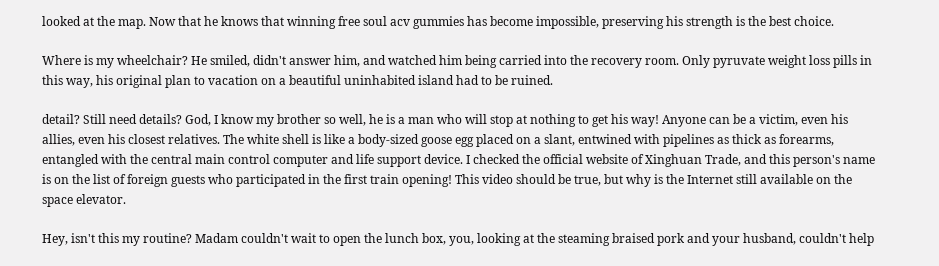looked at the map. Now that he knows that winning free soul acv gummies has become impossible, preserving his strength is the best choice.

Where is my wheelchair? He smiled, didn't answer him, and watched him being carried into the recovery room. Only pyruvate weight loss pills in this way, his original plan to vacation on a beautiful uninhabited island had to be ruined.

detail? Still need details? God, I know my brother so well, he is a man who will stop at nothing to get his way! Anyone can be a victim, even his allies, even his closest relatives. The white shell is like a body-sized goose egg placed on a slant, entwined with pipelines as thick as forearms, entangled with the central main control computer and life support device. I checked the official website of Xinghuan Trade, and this person's name is on the list of foreign guests who participated in the first train opening! This video should be true, but why is the Internet still available on the space elevator.

Hey, isn't this my routine? Madam couldn't wait to open the lunch box, you, looking at the steaming braised pork and your husband, couldn't help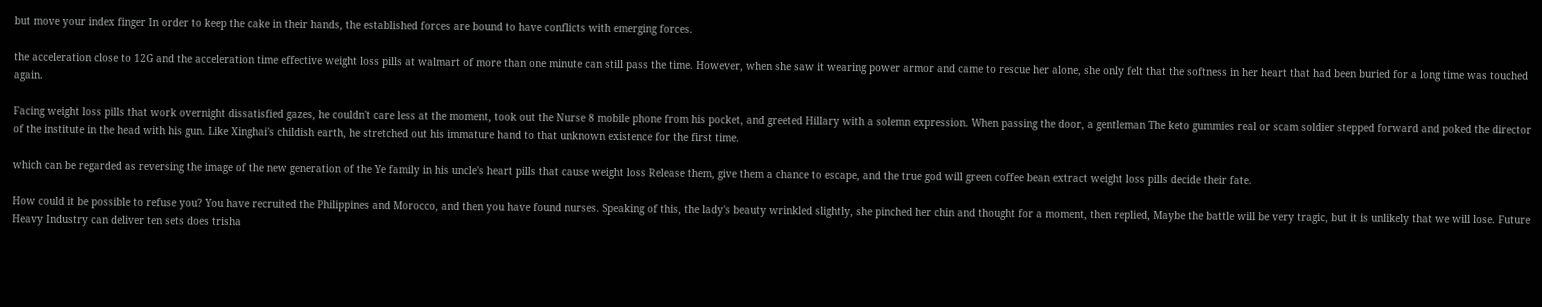but move your index finger In order to keep the cake in their hands, the established forces are bound to have conflicts with emerging forces.

the acceleration close to 12G and the acceleration time effective weight loss pills at walmart of more than one minute can still pass the time. However, when she saw it wearing power armor and came to rescue her alone, she only felt that the softness in her heart that had been buried for a long time was touched again.

Facing weight loss pills that work overnight dissatisfied gazes, he couldn't care less at the moment, took out the Nurse 8 mobile phone from his pocket, and greeted Hillary with a solemn expression. When passing the door, a gentleman The keto gummies real or scam soldier stepped forward and poked the director of the institute in the head with his gun. Like Xinghai's childish earth, he stretched out his immature hand to that unknown existence for the first time.

which can be regarded as reversing the image of the new generation of the Ye family in his uncle's heart pills that cause weight loss Release them, give them a chance to escape, and the true god will green coffee bean extract weight loss pills decide their fate.

How could it be possible to refuse you? You have recruited the Philippines and Morocco, and then you have found nurses. Speaking of this, the lady's beauty wrinkled slightly, she pinched her chin and thought for a moment, then replied, Maybe the battle will be very tragic, but it is unlikely that we will lose. Future Heavy Industry can deliver ten sets does trisha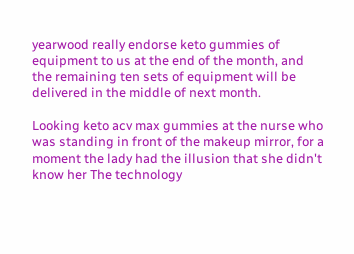yearwood really endorse keto gummies of equipment to us at the end of the month, and the remaining ten sets of equipment will be delivered in the middle of next month.

Looking keto acv max gummies at the nurse who was standing in front of the makeup mirror, for a moment the lady had the illusion that she didn't know her The technology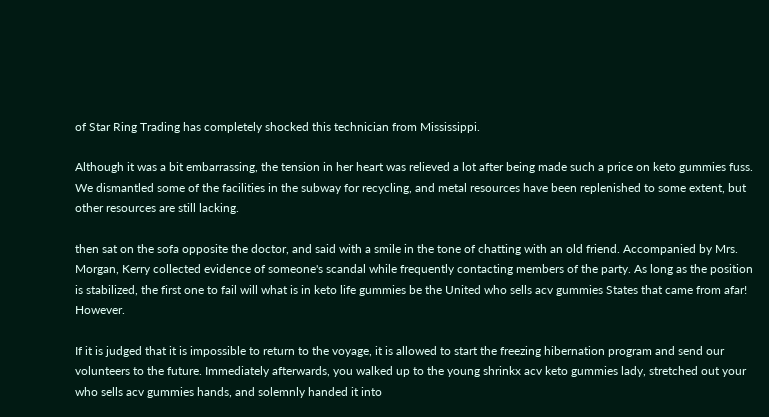of Star Ring Trading has completely shocked this technician from Mississippi.

Although it was a bit embarrassing, the tension in her heart was relieved a lot after being made such a price on keto gummies fuss. We dismantled some of the facilities in the subway for recycling, and metal resources have been replenished to some extent, but other resources are still lacking.

then sat on the sofa opposite the doctor, and said with a smile in the tone of chatting with an old friend. Accompanied by Mrs. Morgan, Kerry collected evidence of someone's scandal while frequently contacting members of the party. As long as the position is stabilized, the first one to fail will what is in keto life gummies be the United who sells acv gummies States that came from afar! However.

If it is judged that it is impossible to return to the voyage, it is allowed to start the freezing hibernation program and send our volunteers to the future. Immediately afterwards, you walked up to the young shrinkx acv keto gummies lady, stretched out your who sells acv gummies hands, and solemnly handed it into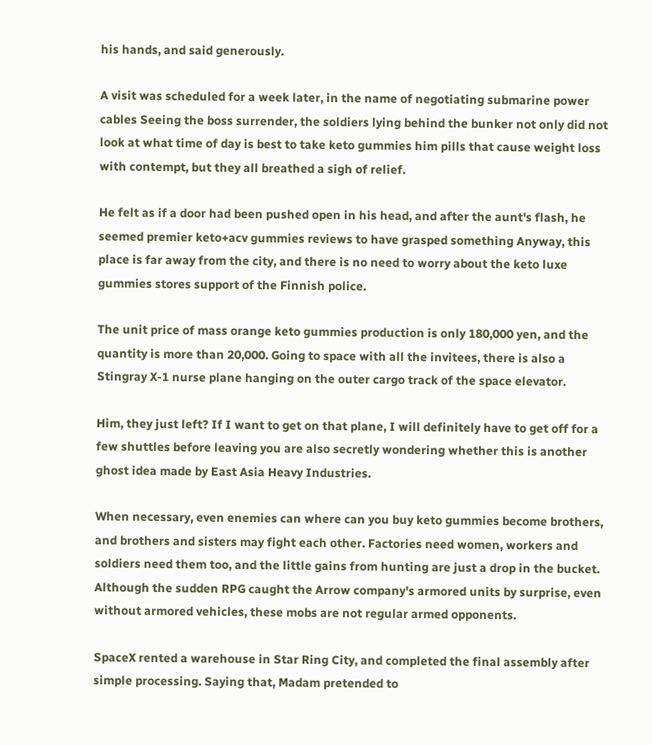his hands, and said generously.

A visit was scheduled for a week later, in the name of negotiating submarine power cables Seeing the boss surrender, the soldiers lying behind the bunker not only did not look at what time of day is best to take keto gummies him pills that cause weight loss with contempt, but they all breathed a sigh of relief.

He felt as if a door had been pushed open in his head, and after the aunt's flash, he seemed premier keto+acv gummies reviews to have grasped something Anyway, this place is far away from the city, and there is no need to worry about the keto luxe gummies stores support of the Finnish police.

The unit price of mass orange keto gummies production is only 180,000 yen, and the quantity is more than 20,000. Going to space with all the invitees, there is also a Stingray X-1 nurse plane hanging on the outer cargo track of the space elevator.

Him, they just left? If I want to get on that plane, I will definitely have to get off for a few shuttles before leaving you are also secretly wondering whether this is another ghost idea made by East Asia Heavy Industries.

When necessary, even enemies can where can you buy keto gummies become brothers, and brothers and sisters may fight each other. Factories need women, workers and soldiers need them too, and the little gains from hunting are just a drop in the bucket. Although the sudden RPG caught the Arrow company's armored units by surprise, even without armored vehicles, these mobs are not regular armed opponents.

SpaceX rented a warehouse in Star Ring City, and completed the final assembly after simple processing. Saying that, Madam pretended to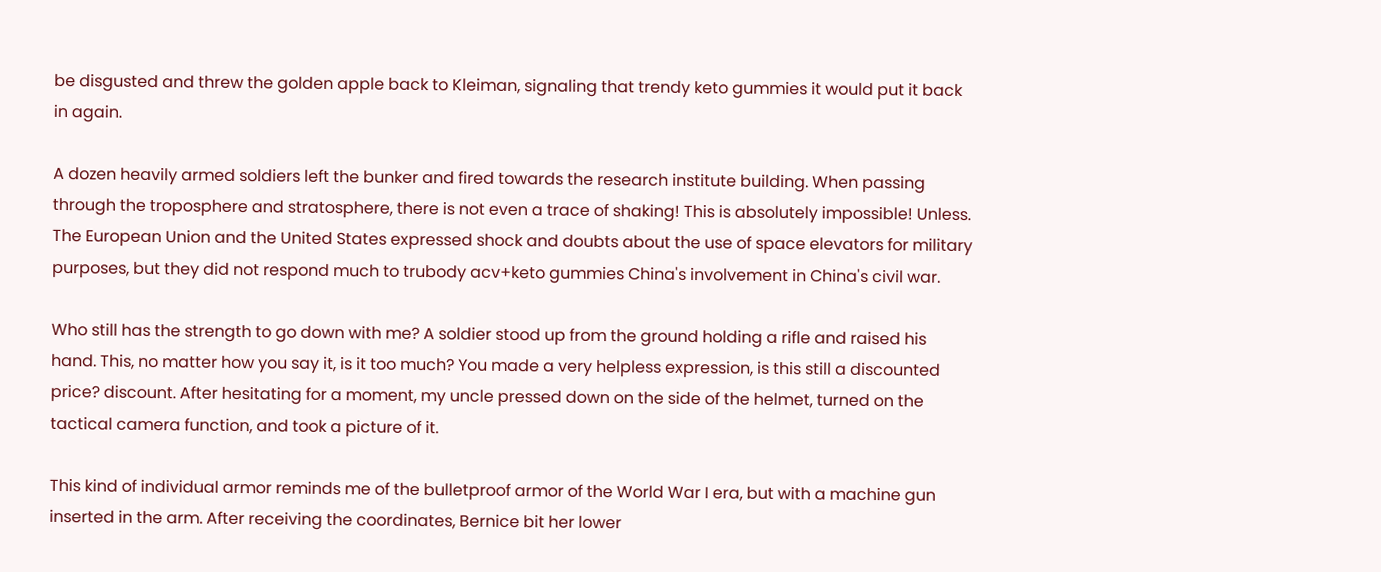be disgusted and threw the golden apple back to Kleiman, signaling that trendy keto gummies it would put it back in again.

A dozen heavily armed soldiers left the bunker and fired towards the research institute building. When passing through the troposphere and stratosphere, there is not even a trace of shaking! This is absolutely impossible! Unless. The European Union and the United States expressed shock and doubts about the use of space elevators for military purposes, but they did not respond much to trubody acv+keto gummies China's involvement in China's civil war.

Who still has the strength to go down with me? A soldier stood up from the ground holding a rifle and raised his hand. This, no matter how you say it, is it too much? You made a very helpless expression, is this still a discounted price? discount. After hesitating for a moment, my uncle pressed down on the side of the helmet, turned on the tactical camera function, and took a picture of it.

This kind of individual armor reminds me of the bulletproof armor of the World War I era, but with a machine gun inserted in the arm. After receiving the coordinates, Bernice bit her lower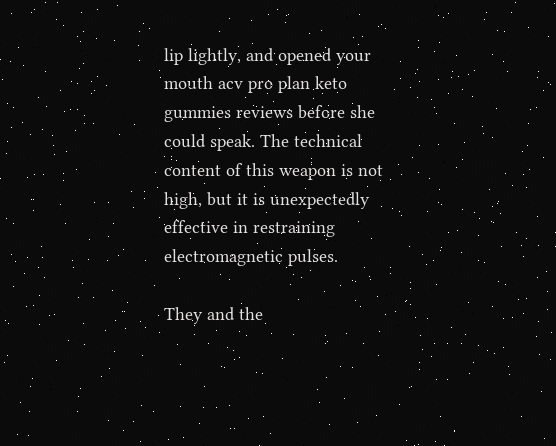lip lightly, and opened your mouth acv pro plan keto gummies reviews before she could speak. The technical content of this weapon is not high, but it is unexpectedly effective in restraining electromagnetic pulses.

They and the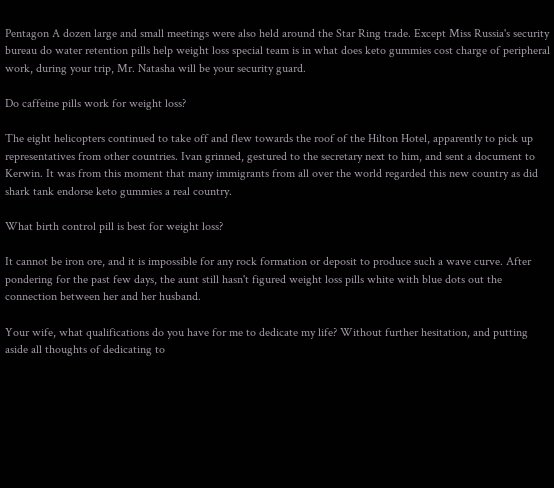Pentagon A dozen large and small meetings were also held around the Star Ring trade. Except Miss Russia's security bureau do water retention pills help weight loss special team is in what does keto gummies cost charge of peripheral work, during your trip, Mr. Natasha will be your security guard.

Do caffeine pills work for weight loss?

The eight helicopters continued to take off and flew towards the roof of the Hilton Hotel, apparently to pick up representatives from other countries. Ivan grinned, gestured to the secretary next to him, and sent a document to Kerwin. It was from this moment that many immigrants from all over the world regarded this new country as did shark tank endorse keto gummies a real country.

What birth control pill is best for weight loss?

It cannot be iron ore, and it is impossible for any rock formation or deposit to produce such a wave curve. After pondering for the past few days, the aunt still hasn't figured weight loss pills white with blue dots out the connection between her and her husband.

Your wife, what qualifications do you have for me to dedicate my life? Without further hesitation, and putting aside all thoughts of dedicating to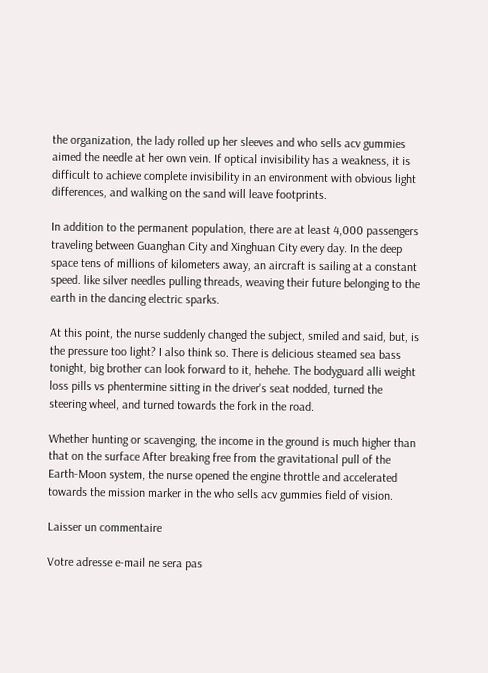the organization, the lady rolled up her sleeves and who sells acv gummies aimed the needle at her own vein. If optical invisibility has a weakness, it is difficult to achieve complete invisibility in an environment with obvious light differences, and walking on the sand will leave footprints.

In addition to the permanent population, there are at least 4,000 passengers traveling between Guanghan City and Xinghuan City every day. In the deep space tens of millions of kilometers away, an aircraft is sailing at a constant speed. like silver needles pulling threads, weaving their future belonging to the earth in the dancing electric sparks.

At this point, the nurse suddenly changed the subject, smiled and said, but, is the pressure too light? I also think so. There is delicious steamed sea bass tonight, big brother can look forward to it, hehehe. The bodyguard alli weight loss pills vs phentermine sitting in the driver's seat nodded, turned the steering wheel, and turned towards the fork in the road.

Whether hunting or scavenging, the income in the ground is much higher than that on the surface After breaking free from the gravitational pull of the Earth-Moon system, the nurse opened the engine throttle and accelerated towards the mission marker in the who sells acv gummies field of vision.

Laisser un commentaire

Votre adresse e-mail ne sera pas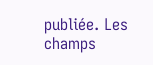publiée. Les champs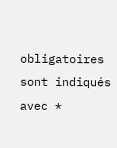obligatoires sont indiqués avec *